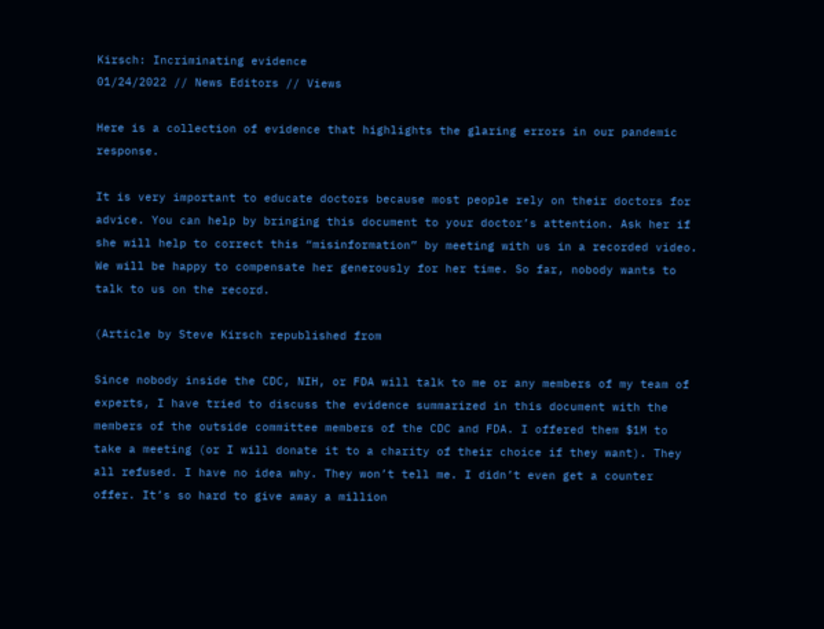Kirsch: Incriminating evidence
01/24/2022 // News Editors // Views

Here is a collection of evidence that highlights the glaring errors in our pandemic response.

It is very important to educate doctors because most people rely on their doctors for advice. You can help by bringing this document to your doctor’s attention. Ask her if she will help to correct this “misinformation” by meeting with us in a recorded video. We will be happy to compensate her generously for her time. So far, nobody wants to talk to us on the record.

(Article by Steve Kirsch republished from

Since nobody inside the CDC, NIH, or FDA will talk to me or any members of my team of experts, I have tried to discuss the evidence summarized in this document with the members of the outside committee members of the CDC and FDA. I offered them $1M to take a meeting (or I will donate it to a charity of their choice if they want). They all refused. I have no idea why. They won’t tell me. I didn’t even get a counter offer. It’s so hard to give away a million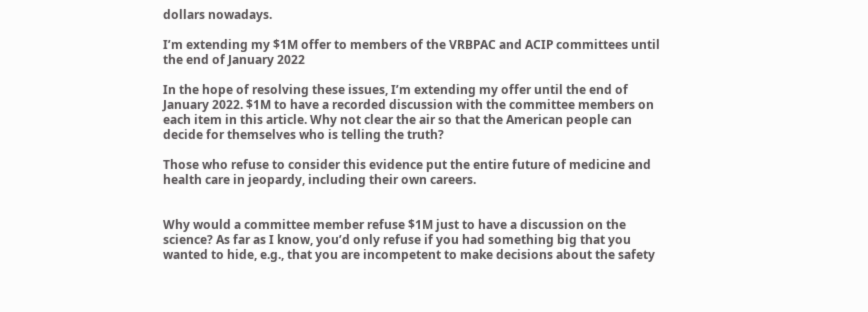dollars nowadays.

I’m extending my $1M offer to members of the VRBPAC and ACIP committees until the end of January 2022

In the hope of resolving these issues, I’m extending my offer until the end of January 2022. $1M to have a recorded discussion with the committee members on each item in this article. Why not clear the air so that the American people can decide for themselves who is telling the truth?

Those who refuse to consider this evidence put the entire future of medicine and health care in jeopardy, including their own careers.


Why would a committee member refuse $1M just to have a discussion on the science? As far as I know, you’d only refuse if you had something big that you wanted to hide, e.g., that you are incompetent to make decisions about the safety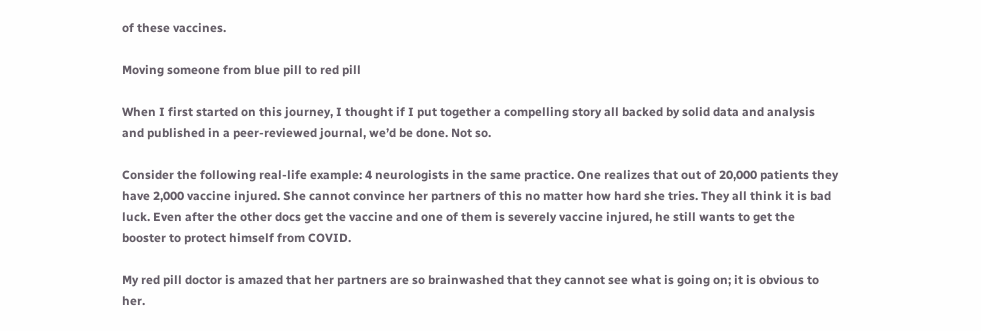of these vaccines.

Moving someone from blue pill to red pill

When I first started on this journey, I thought if I put together a compelling story all backed by solid data and analysis and published in a peer-reviewed journal, we’d be done. Not so.

Consider the following real-life example: 4 neurologists in the same practice. One realizes that out of 20,000 patients they have 2,000 vaccine injured. She cannot convince her partners of this no matter how hard she tries. They all think it is bad luck. Even after the other docs get the vaccine and one of them is severely vaccine injured, he still wants to get the booster to protect himself from COVID.

My red pill doctor is amazed that her partners are so brainwashed that they cannot see what is going on; it is obvious to her.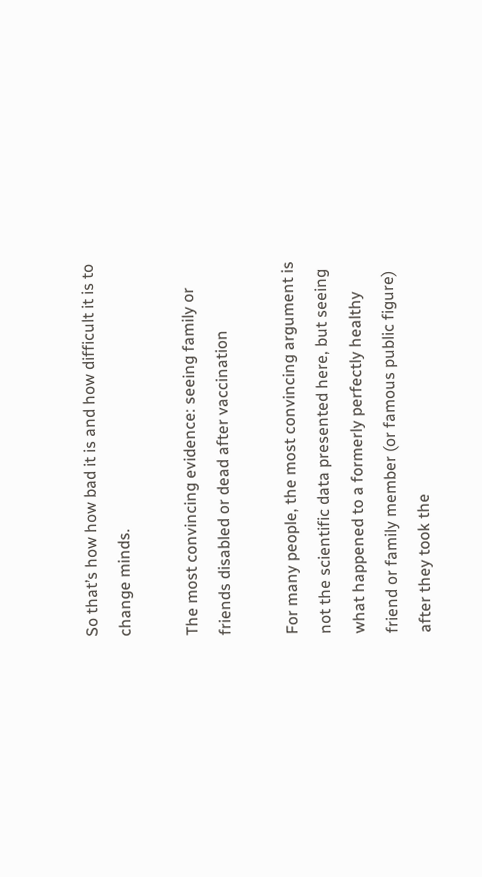So that’s how how bad it is and how difficult it is to change minds.

The most convincing evidence: seeing family or friends disabled or dead after vaccination

For many people, the most convincing argument is not the scientific data presented here, but seeing what happened to a formerly perfectly healthy friend or family member (or famous public figure) after they took the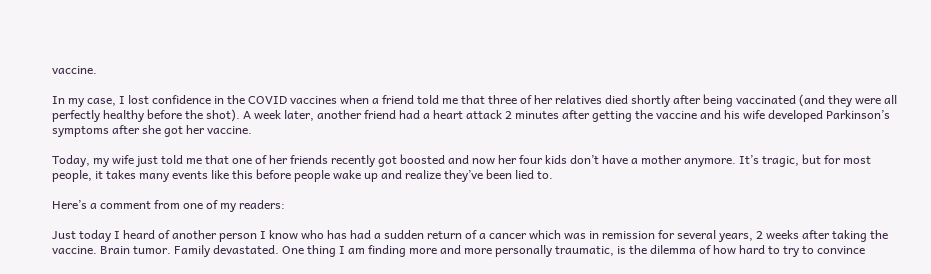vaccine.

In my case, I lost confidence in the COVID vaccines when a friend told me that three of her relatives died shortly after being vaccinated (and they were all perfectly healthy before the shot). A week later, another friend had a heart attack 2 minutes after getting the vaccine and his wife developed Parkinson’s symptoms after she got her vaccine.

Today, my wife just told me that one of her friends recently got boosted and now her four kids don’t have a mother anymore. It’s tragic, but for most people, it takes many events like this before people wake up and realize they’ve been lied to.

Here’s a comment from one of my readers:

Just today I heard of another person I know who has had a sudden return of a cancer which was in remission for several years, 2 weeks after taking the vaccine. Brain tumor. Family devastated. One thing I am finding more and more personally traumatic, is the dilemma of how hard to try to convince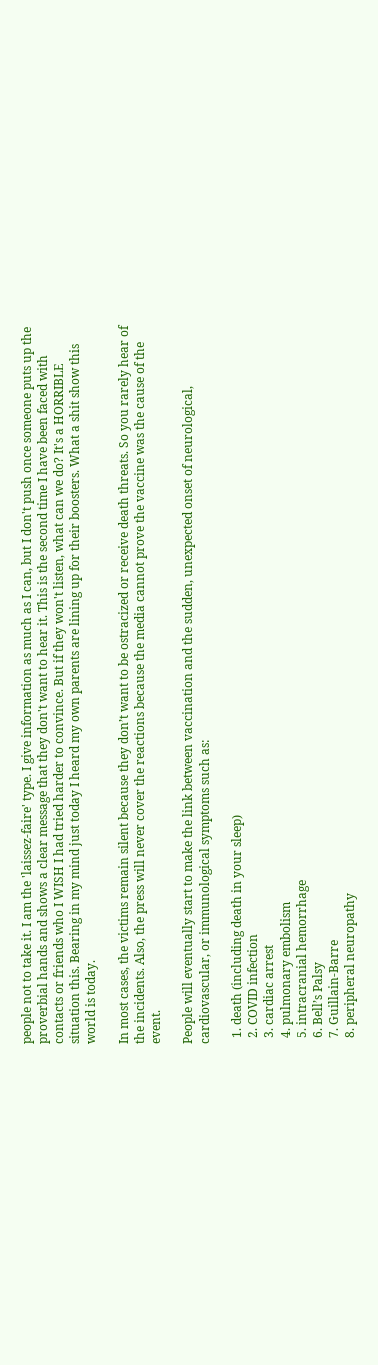people not to take it. I am the 'laissez-faire' type. I give information as much as I can, but I don't push once someone puts up the proverbial hands and shows a clear message that they don't want to hear it. This is the second time I have been faced with contacts or friends who I WISH I had tried harder to convince. But if they won't listen, what can we do? It's a HORRIBLE situation this. Bearing in my mind just today I heard my own parents are lining up for their boosters. What a shit show this world is today.

In most cases, the victims remain silent because they don’t want to be ostracized or receive death threats. So you rarely hear of the incidents. Also, the press will never cover the reactions because the media cannot prove the vaccine was the cause of the event.

People will eventually start to make the link between vaccination and the sudden, unexpected onset of neurological, cardiovascular, or immunological symptoms such as:

  1. death (including death in your sleep)
  2. COVID infection
  3. cardiac arrest
  4. pulmonary embolism
  5. intracranial hemorrhage
  6. Bell’s Palsy
  7. Guillain-Barre
  8. peripheral neuropathy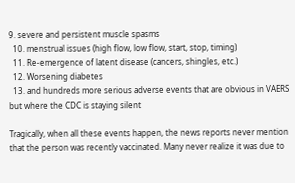9. severe and persistent muscle spasms
  10. menstrual issues (high flow, low flow, start, stop, timing)
  11. Re-emergence of latent disease (cancers, shingles, etc.)
  12. Worsening diabetes
  13. and hundreds more serious adverse events that are obvious in VAERS but where the CDC is staying silent

Tragically, when all these events happen, the news reports never mention that the person was recently vaccinated. Many never realize it was due to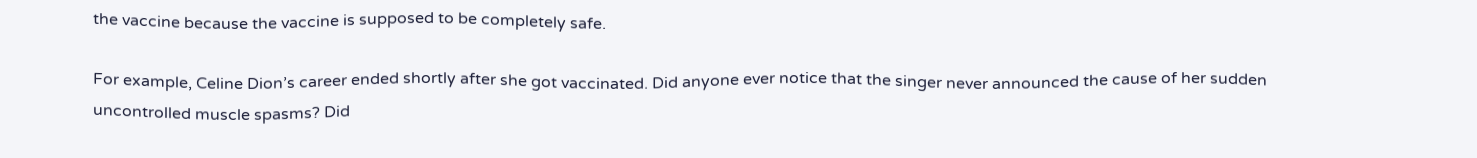the vaccine because the vaccine is supposed to be completely safe.

For example, Celine Dion’s career ended shortly after she got vaccinated. Did anyone ever notice that the singer never announced the cause of her sudden uncontrolled muscle spasms? Did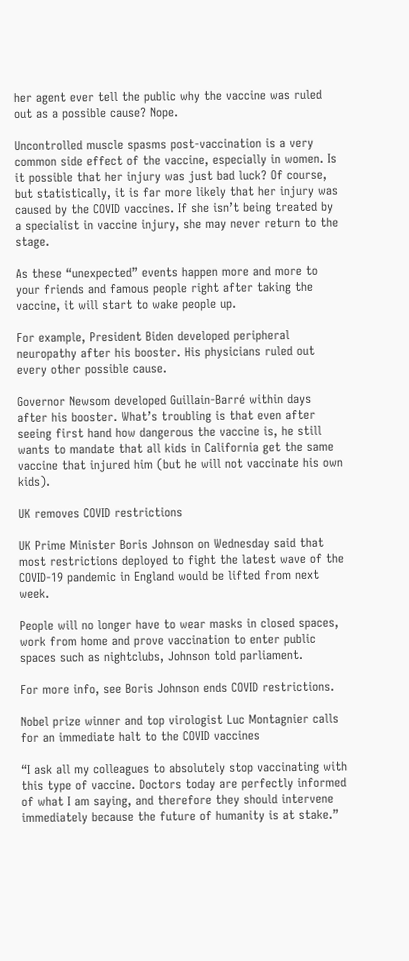her agent ever tell the public why the vaccine was ruled out as a possible cause? Nope.

Uncontrolled muscle spasms post-vaccination is a very common side effect of the vaccine, especially in women. Is it possible that her injury was just bad luck? Of course, but statistically, it is far more likely that her injury was caused by the COVID vaccines. If she isn’t being treated by a specialist in vaccine injury, she may never return to the stage.

As these “unexpected” events happen more and more to your friends and famous people right after taking the vaccine, it will start to wake people up.

For example, President Biden developed peripheral neuropathy after his booster. His physicians ruled out every other possible cause.

Governor Newsom developed Guillain-Barré within days after his booster. What’s troubling is that even after seeing first hand how dangerous the vaccine is, he still wants to mandate that all kids in California get the same vaccine that injured him (but he will not vaccinate his own kids).

UK removes COVID restrictions

UK Prime Minister Boris Johnson on Wednesday said that most restrictions deployed to fight the latest wave of the COVID-19 pandemic in England would be lifted from next week.

People will no longer have to wear masks in closed spaces, work from home and prove vaccination to enter public spaces such as nightclubs, Johnson told parliament.

For more info, see Boris Johnson ends COVID restrictions.

Nobel prize winner and top virologist Luc Montagnier calls for an immediate halt to the COVID vaccines

“I ask all my colleagues to absolutely stop vaccinating with this type of vaccine. Doctors today are perfectly informed of what I am saying, and therefore they should intervene immediately because the future of humanity is at stake.”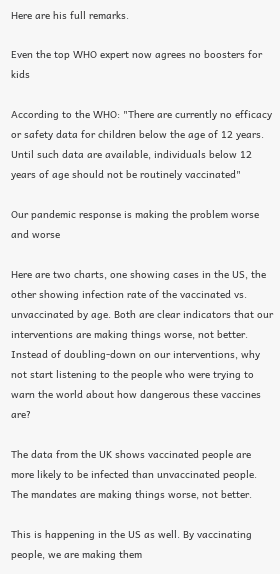Here are his full remarks.

Even the top WHO expert now agrees no boosters for kids

According to the WHO: "There are currently no efficacy or safety data for children below the age of 12 years. Until such data are available, individuals below 12 years of age should not be routinely vaccinated"

Our pandemic response is making the problem worse and worse

Here are two charts, one showing cases in the US, the other showing infection rate of the vaccinated vs. unvaccinated by age. Both are clear indicators that our interventions are making things worse, not better. Instead of doubling-down on our interventions, why not start listening to the people who were trying to warn the world about how dangerous these vaccines are?

The data from the UK shows vaccinated people are more likely to be infected than unvaccinated people. The mandates are making things worse, not better.

This is happening in the US as well. By vaccinating people, we are making them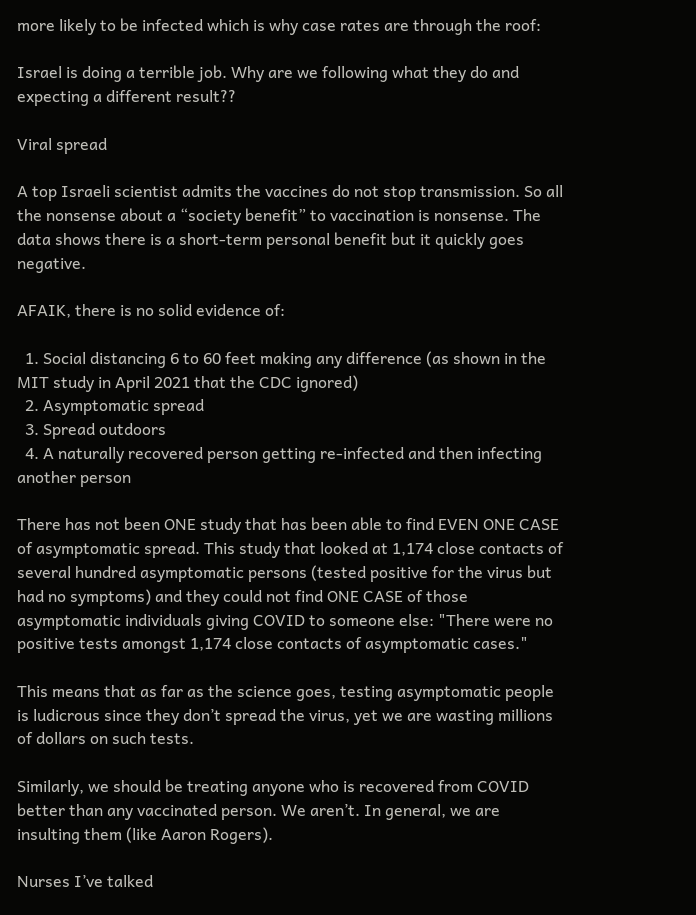more likely to be infected which is why case rates are through the roof:

Israel is doing a terrible job. Why are we following what they do and expecting a different result??

Viral spread

A top Israeli scientist admits the vaccines do not stop transmission. So all the nonsense about a “society benefit” to vaccination is nonsense. The data shows there is a short-term personal benefit but it quickly goes negative.

AFAIK, there is no solid evidence of:

  1. Social distancing 6 to 60 feet making any difference (as shown in the MIT study in April 2021 that the CDC ignored)
  2. Asymptomatic spread
  3. Spread outdoors
  4. A naturally recovered person getting re-infected and then infecting another person

There has not been ONE study that has been able to find EVEN ONE CASE of asymptomatic spread. This study that looked at 1,174 close contacts of several hundred asymptomatic persons (tested positive for the virus but had no symptoms) and they could not find ONE CASE of those asymptomatic individuals giving COVID to someone else: "There were no positive tests amongst 1,174 close contacts of asymptomatic cases."

This means that as far as the science goes, testing asymptomatic people is ludicrous since they don’t spread the virus, yet we are wasting millions of dollars on such tests.

Similarly, we should be treating anyone who is recovered from COVID better than any vaccinated person. We aren’t. In general, we are insulting them (like Aaron Rogers).

Nurses I’ve talked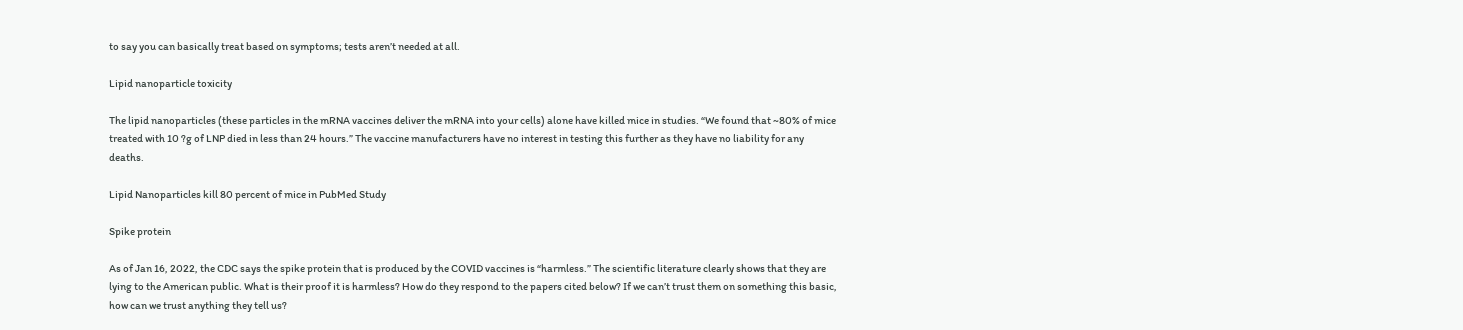to say you can basically treat based on symptoms; tests aren’t needed at all.

Lipid nanoparticle toxicity

The lipid nanoparticles (these particles in the mRNA vaccines deliver the mRNA into your cells) alone have killed mice in studies. “We found that ~80% of mice treated with 10 ?g of LNP died in less than 24 hours.” The vaccine manufacturers have no interest in testing this further as they have no liability for any deaths.

Lipid Nanoparticles kill 80 percent of mice in PubMed Study

Spike protein

As of Jan 16, 2022, the CDC says the spike protein that is produced by the COVID vaccines is “harmless.” The scientific literature clearly shows that they are lying to the American public. What is their proof it is harmless? How do they respond to the papers cited below? If we can’t trust them on something this basic, how can we trust anything they tell us?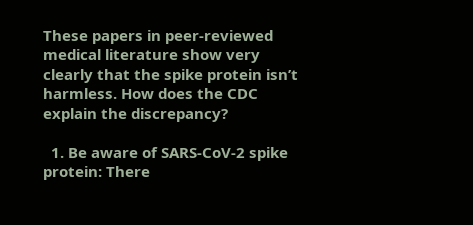These papers in peer-reviewed medical literature show very clearly that the spike protein isn’t harmless. How does the CDC explain the discrepancy?

  1. Be aware of SARS-CoV-2 spike protein: There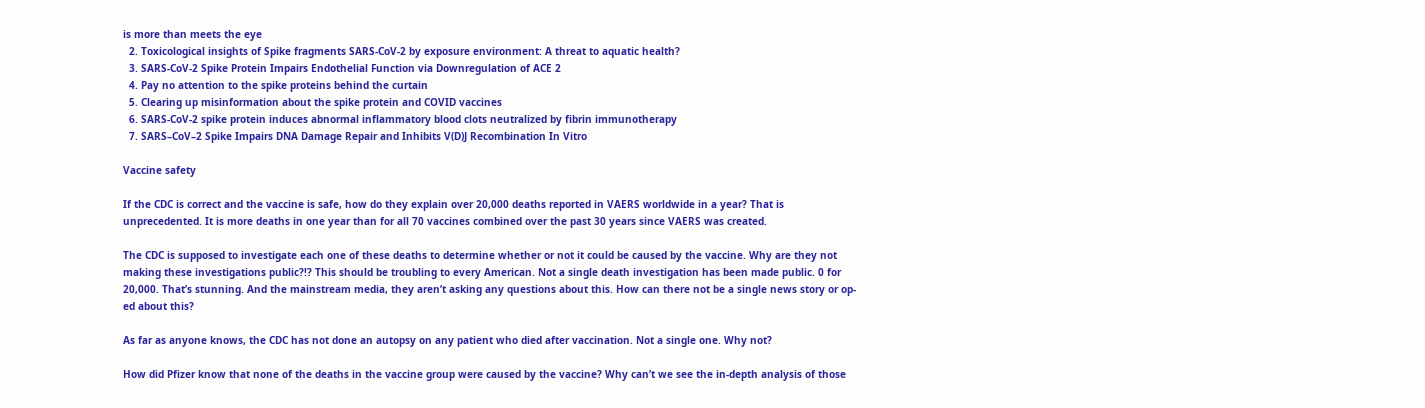is more than meets the eye
  2. Toxicological insights of Spike fragments SARS-CoV-2 by exposure environment: A threat to aquatic health?
  3. SARS-CoV-2 Spike Protein Impairs Endothelial Function via Downregulation of ACE 2
  4. Pay no attention to the spike proteins behind the curtain
  5. Clearing up misinformation about the spike protein and COVID vaccines
  6. SARS-CoV-2 spike protein induces abnormal inflammatory blood clots neutralized by fibrin immunotherapy
  7. SARS–CoV–2 Spike Impairs DNA Damage Repair and Inhibits V(D)J Recombination In Vitro

Vaccine safety

If the CDC is correct and the vaccine is safe, how do they explain over 20,000 deaths reported in VAERS worldwide in a year? That is unprecedented. It is more deaths in one year than for all 70 vaccines combined over the past 30 years since VAERS was created.

The CDC is supposed to investigate each one of these deaths to determine whether or not it could be caused by the vaccine. Why are they not making these investigations public?!? This should be troubling to every American. Not a single death investigation has been made public. 0 for 20,000. That’s stunning. And the mainstream media, they aren’t asking any questions about this. How can there not be a single news story or op-ed about this?

As far as anyone knows, the CDC has not done an autopsy on any patient who died after vaccination. Not a single one. Why not?

How did Pfizer know that none of the deaths in the vaccine group were caused by the vaccine? Why can’t we see the in-depth analysis of those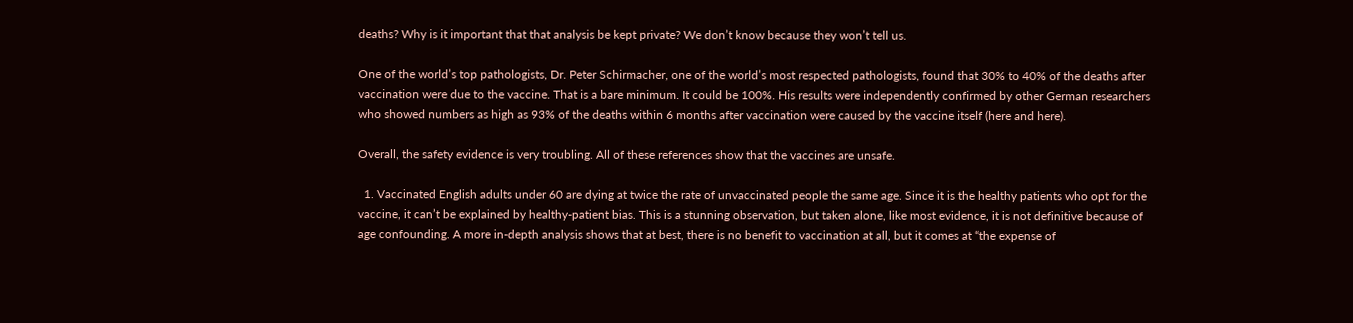deaths? Why is it important that that analysis be kept private? We don’t know because they won’t tell us.

One of the world’s top pathologists, Dr. Peter Schirmacher, one of the world’s most respected pathologists, found that 30% to 40% of the deaths after vaccination were due to the vaccine. That is a bare minimum. It could be 100%. His results were independently confirmed by other German researchers who showed numbers as high as 93% of the deaths within 6 months after vaccination were caused by the vaccine itself (here and here).

Overall, the safety evidence is very troubling. All of these references show that the vaccines are unsafe.

  1. Vaccinated English adults under 60 are dying at twice the rate of unvaccinated people the same age. Since it is the healthy patients who opt for the vaccine, it can’t be explained by healthy-patient bias. This is a stunning observation, but taken alone, like most evidence, it is not definitive because of age confounding. A more in-depth analysis shows that at best, there is no benefit to vaccination at all, but it comes at “the expense of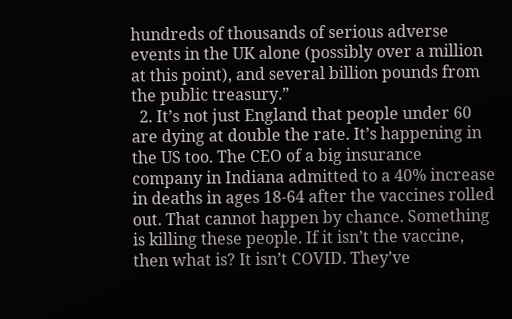hundreds of thousands of serious adverse events in the UK alone (possibly over a million at this point), and several billion pounds from the public treasury.”
  2. It’s not just England that people under 60 are dying at double the rate. It’s happening in the US too. The CEO of a big insurance company in Indiana admitted to a 40% increase in deaths in ages 18-64 after the vaccines rolled out. That cannot happen by chance. Something is killing these people. If it isn’t the vaccine, then what is? It isn’t COVID. They’ve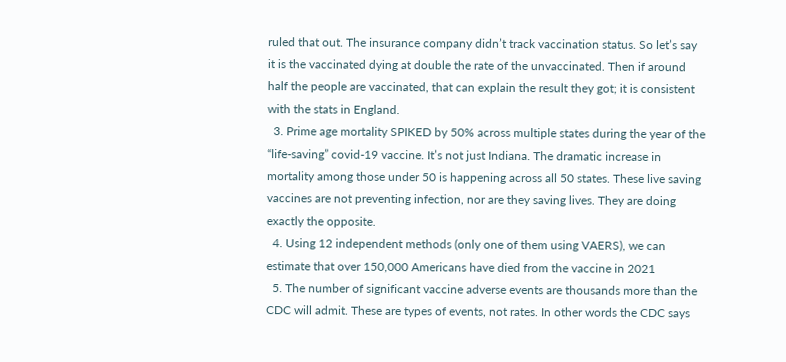ruled that out. The insurance company didn’t track vaccination status. So let’s say it is the vaccinated dying at double the rate of the unvaccinated. Then if around half the people are vaccinated, that can explain the result they got; it is consistent with the stats in England.
  3. Prime age mortality SPIKED by 50% across multiple states during the year of the “life-saving” covid-19 vaccine. It’s not just Indiana. The dramatic increase in mortality among those under 50 is happening across all 50 states. These live saving vaccines are not preventing infection, nor are they saving lives. They are doing exactly the opposite.
  4. Using 12 independent methods (only one of them using VAERS), we can estimate that over 150,000 Americans have died from the vaccine in 2021
  5. The number of significant vaccine adverse events are thousands more than the CDC will admit. These are types of events, not rates. In other words the CDC says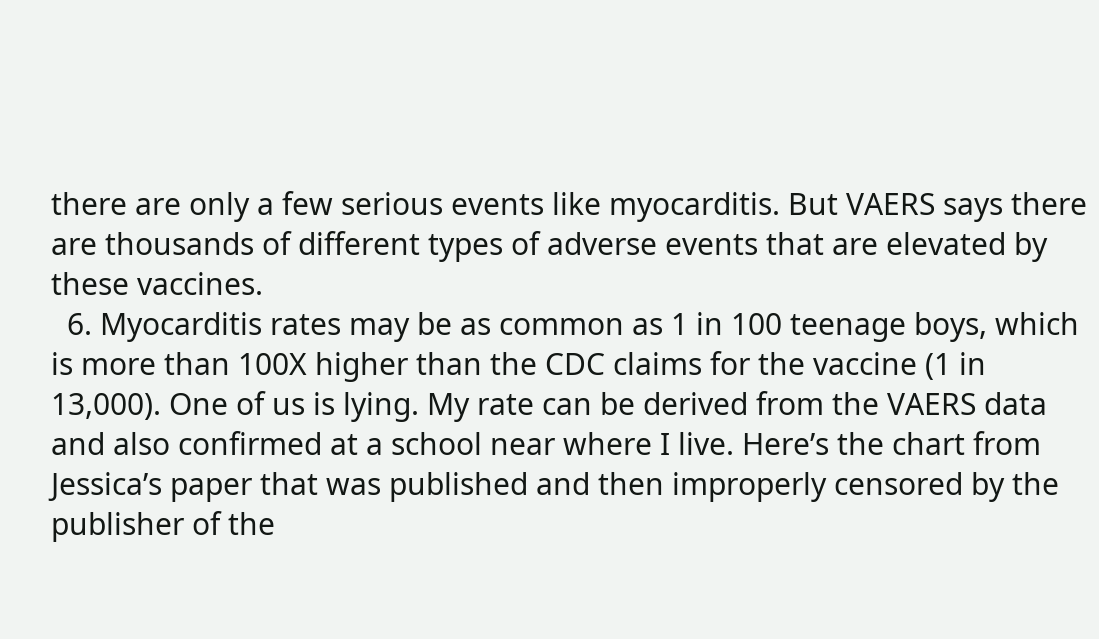there are only a few serious events like myocarditis. But VAERS says there are thousands of different types of adverse events that are elevated by these vaccines.
  6. Myocarditis rates may be as common as 1 in 100 teenage boys, which is more than 100X higher than the CDC claims for the vaccine (1 in 13,000). One of us is lying. My rate can be derived from the VAERS data and also confirmed at a school near where I live. Here’s the chart from Jessica’s paper that was published and then improperly censored by the publisher of the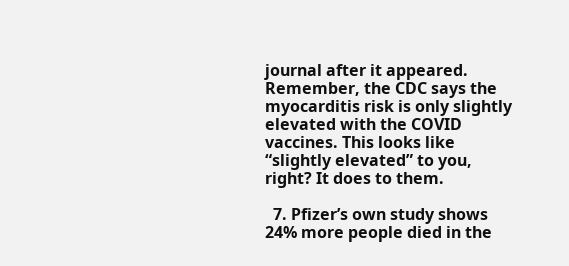journal after it appeared. Remember, the CDC says the myocarditis risk is only slightly elevated with the COVID vaccines. This looks like “slightly elevated” to you, right? It does to them.

  7. Pfizer’s own study shows 24% more people died in the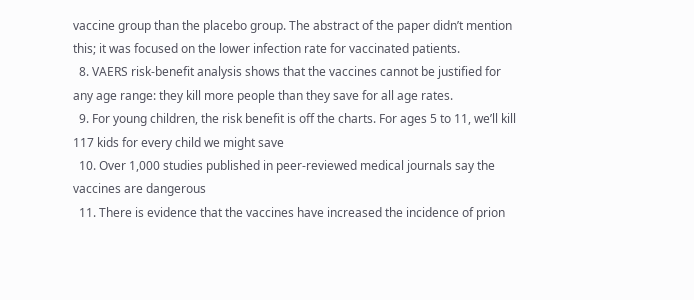vaccine group than the placebo group. The abstract of the paper didn’t mention this; it was focused on the lower infection rate for vaccinated patients.
  8. VAERS risk-benefit analysis shows that the vaccines cannot be justified for any age range: they kill more people than they save for all age rates.
  9. For young children, the risk benefit is off the charts. For ages 5 to 11, we’ll kill 117 kids for every child we might save
  10. Over 1,000 studies published in peer-reviewed medical journals say the vaccines are dangerous
  11. There is evidence that the vaccines have increased the incidence of prion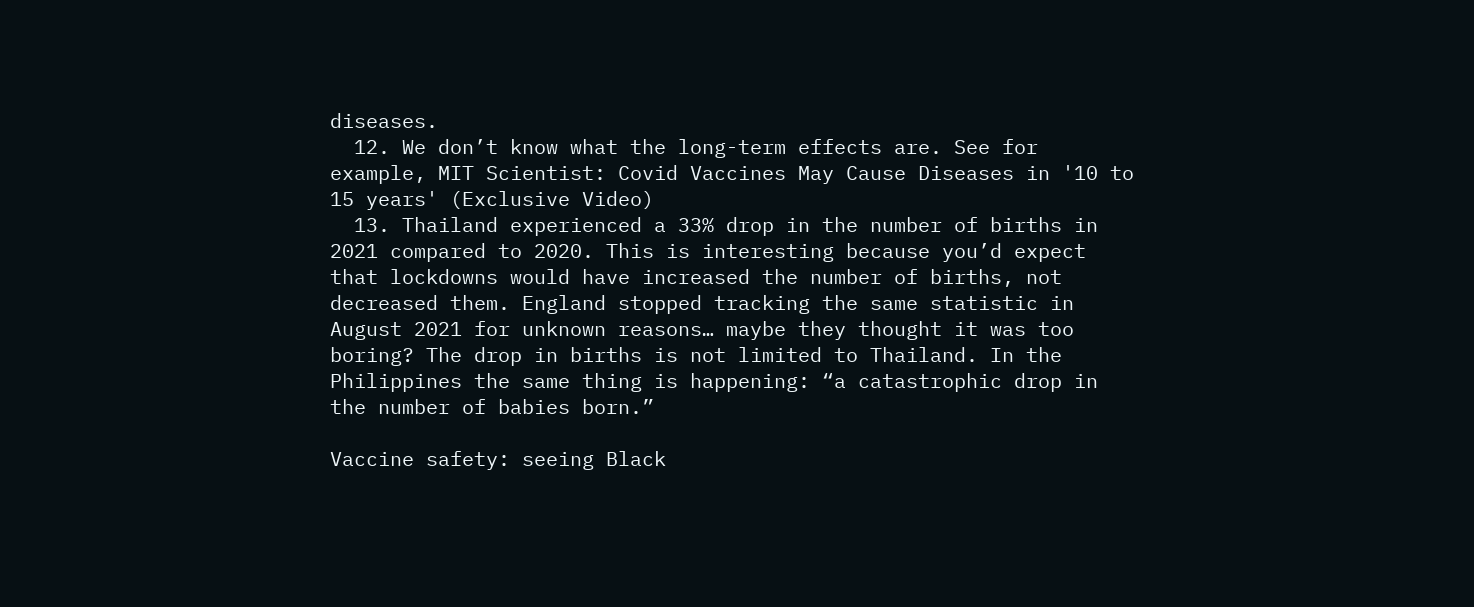diseases.
  12. We don’t know what the long-term effects are. See for example, MIT Scientist: Covid Vaccines May Cause Diseases in '10 to 15 years' (Exclusive Video)
  13. Thailand experienced a 33% drop in the number of births in 2021 compared to 2020. This is interesting because you’d expect that lockdowns would have increased the number of births, not decreased them. England stopped tracking the same statistic in August 2021 for unknown reasons… maybe they thought it was too boring? The drop in births is not limited to Thailand. In the Philippines the same thing is happening: “a catastrophic drop in the number of babies born.”

Vaccine safety: seeing Black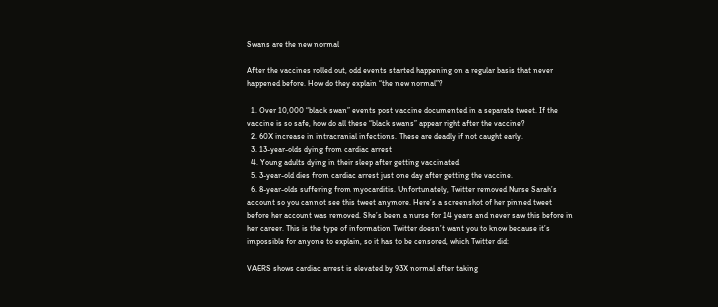Swans are the new normal

After the vaccines rolled out, odd events started happening on a regular basis that never happened before. How do they explain “the new normal”?

  1. Over 10,000 “black swan” events post vaccine documented in a separate tweet. If the vaccine is so safe, how do all these “black swans” appear right after the vaccine?
  2. 60X increase in intracranial infections. These are deadly if not caught early.
  3. 13-year-olds dying from cardiac arrest
  4. Young adults dying in their sleep after getting vaccinated
  5. 3-year-old dies from cardiac arrest just one day after getting the vaccine.
  6. 8-year-olds suffering from myocarditis. Unfortunately, Twitter removed Nurse Sarah’s account so you cannot see this tweet anymore. Here’s a screenshot of her pinned tweet before her account was removed. She’s been a nurse for 14 years and never saw this before in her career. This is the type of information Twitter doesn’t want you to know because it’s impossible for anyone to explain, so it has to be censored, which Twitter did:

VAERS shows cardiac arrest is elevated by 93X normal after taking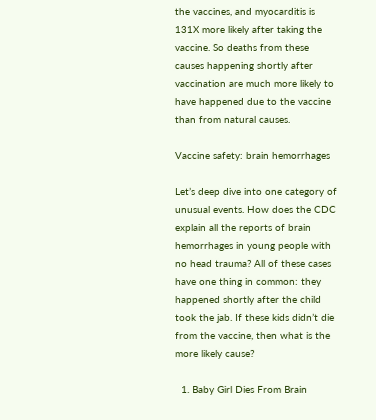the vaccines, and myocarditis is 131X more likely after taking the vaccine. So deaths from these causes happening shortly after vaccination are much more likely to have happened due to the vaccine than from natural causes.

Vaccine safety: brain hemorrhages

Let’s deep dive into one category of unusual events. How does the CDC explain all the reports of brain hemorrhages in young people with no head trauma? All of these cases have one thing in common: they happened shortly after the child took the jab. If these kids didn’t die from the vaccine, then what is the more likely cause?

  1. Baby Girl Dies From Brain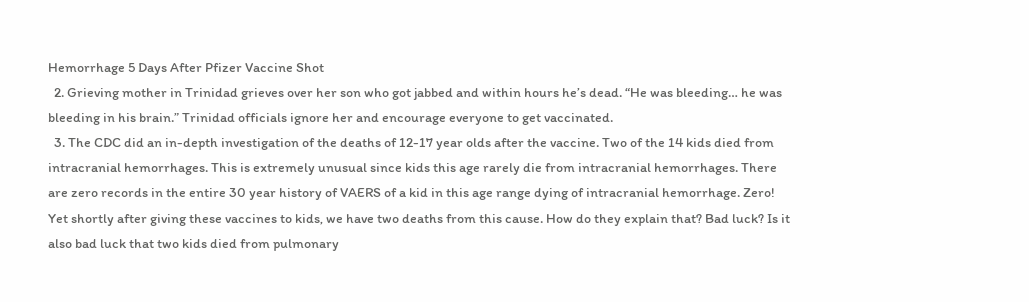Hemorrhage 5 Days After Pfizer Vaccine Shot
  2. Grieving mother in Trinidad grieves over her son who got jabbed and within hours he’s dead. “He was bleeding… he was bleeding in his brain.” Trinidad officials ignore her and encourage everyone to get vaccinated.
  3. The CDC did an in-depth investigation of the deaths of 12-17 year olds after the vaccine. Two of the 14 kids died from intracranial hemorrhages. This is extremely unusual since kids this age rarely die from intracranial hemorrhages. There are zero records in the entire 30 year history of VAERS of a kid in this age range dying of intracranial hemorrhage. Zero! Yet shortly after giving these vaccines to kids, we have two deaths from this cause. How do they explain that? Bad luck? Is it also bad luck that two kids died from pulmonary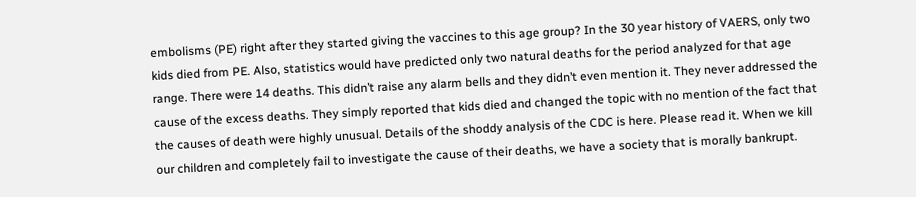embolisms (PE) right after they started giving the vaccines to this age group? In the 30 year history of VAERS, only two kids died from PE. Also, statistics would have predicted only two natural deaths for the period analyzed for that age range. There were 14 deaths. This didn’t raise any alarm bells and they didn’t even mention it. They never addressed the cause of the excess deaths. They simply reported that kids died and changed the topic with no mention of the fact that the causes of death were highly unusual. Details of the shoddy analysis of the CDC is here. Please read it. When we kill our children and completely fail to investigate the cause of their deaths, we have a society that is morally bankrupt.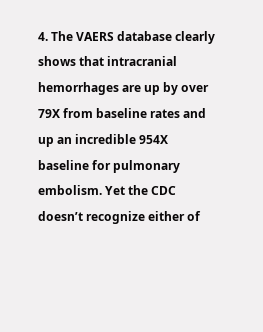4. The VAERS database clearly shows that intracranial hemorrhages are up by over 79X from baseline rates and up an incredible 954X baseline for pulmonary embolism. Yet the CDC doesn’t recognize either of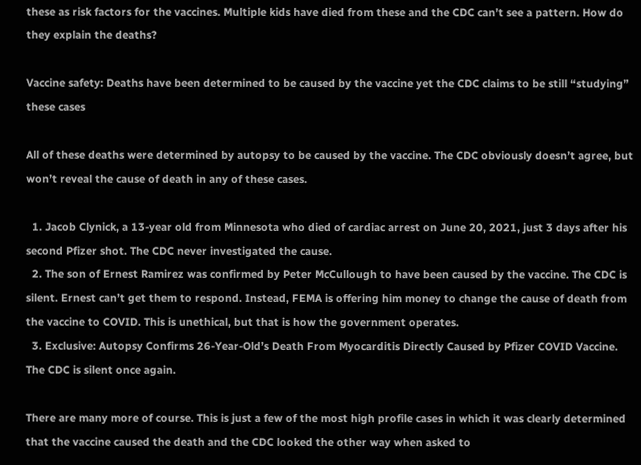these as risk factors for the vaccines. Multiple kids have died from these and the CDC can’t see a pattern. How do they explain the deaths?

Vaccine safety: Deaths have been determined to be caused by the vaccine yet the CDC claims to be still “studying” these cases

All of these deaths were determined by autopsy to be caused by the vaccine. The CDC obviously doesn’t agree, but won’t reveal the cause of death in any of these cases.

  1. Jacob Clynick, a 13-year old from Minnesota who died of cardiac arrest on June 20, 2021, just 3 days after his second Pfizer shot. The CDC never investigated the cause.
  2. The son of Ernest Ramirez was confirmed by Peter McCullough to have been caused by the vaccine. The CDC is silent. Ernest can’t get them to respond. Instead, FEMA is offering him money to change the cause of death from the vaccine to COVID. This is unethical, but that is how the government operates.
  3. Exclusive: Autopsy Confirms 26-Year-Old’s Death From Myocarditis Directly Caused by Pfizer COVID Vaccine. The CDC is silent once again.

There are many more of course. This is just a few of the most high profile cases in which it was clearly determined that the vaccine caused the death and the CDC looked the other way when asked to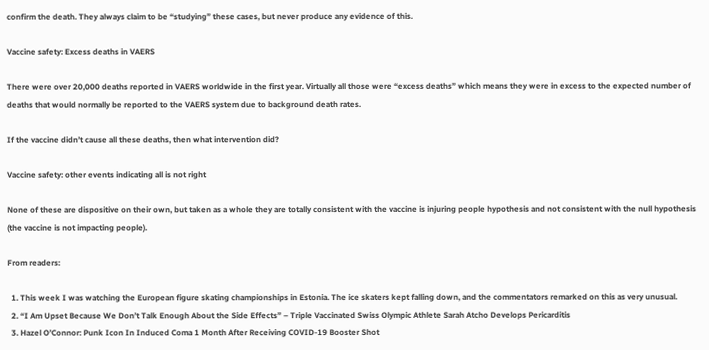confirm the death. They always claim to be “studying” these cases, but never produce any evidence of this.

Vaccine safety: Excess deaths in VAERS

There were over 20,000 deaths reported in VAERS worldwide in the first year. Virtually all those were “excess deaths” which means they were in excess to the expected number of deaths that would normally be reported to the VAERS system due to background death rates.

If the vaccine didn’t cause all these deaths, then what intervention did?

Vaccine safety: other events indicating all is not right

None of these are dispositive on their own, but taken as a whole they are totally consistent with the vaccine is injuring people hypothesis and not consistent with the null hypothesis (the vaccine is not impacting people).

From readers:

  1. This week I was watching the European figure skating championships in Estonia. The ice skaters kept falling down, and the commentators remarked on this as very unusual.
  2. “I Am Upset Because We Don’t Talk Enough About the Side Effects” – Triple Vaccinated Swiss Olympic Athlete Sarah Atcho Develops Pericarditis
  3. Hazel O’Connor: Punk Icon In Induced Coma 1 Month After Receiving COVID-19 Booster Shot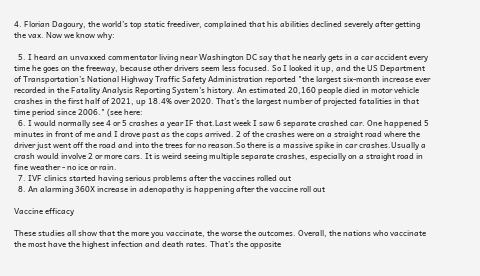4. Florian Dagoury, the world’s top static freediver, complained that his abilities declined severely after getting the vax. Now we know why:

  5. I heard an unvaxxed commentator living near Washington DC say that he nearly gets in a car accident every time he goes on the freeway, because other drivers seem less focused. So I looked it up, and the US Department of Transportation’s National Highway Traffic Safety Administration reported "the largest six-month increase ever recorded in the Fatality Analysis Reporting System's history. An estimated 20,160 people died in motor vehicle crashes in the first half of 2021, up 18.4% over 2020. That's the largest number of projected fatalities in that time period since 2006." (see here:
  6. I would normally see 4 or 5 crashes a year IF that.Last week I saw 6 separate crashed car. One happened 5 minutes in front of me and I drove past as the cops arrived. 2 of the crashes were on a straight road where the driver just went off the road and into the trees for no reason.So there is a massive spike in car crashes.Usually a crash would involve 2 or more cars. It is weird seeing multiple separate crashes, especially on a straight road in fine weather - no ice or rain.
  7. IVF clinics started having serious problems after the vaccines rolled out
  8. An alarming 360X increase in adenopathy is happening after the vaccine roll out

Vaccine efficacy

These studies all show that the more you vaccinate, the worse the outcomes. Overall, the nations who vaccinate the most have the highest infection and death rates. That’s the opposite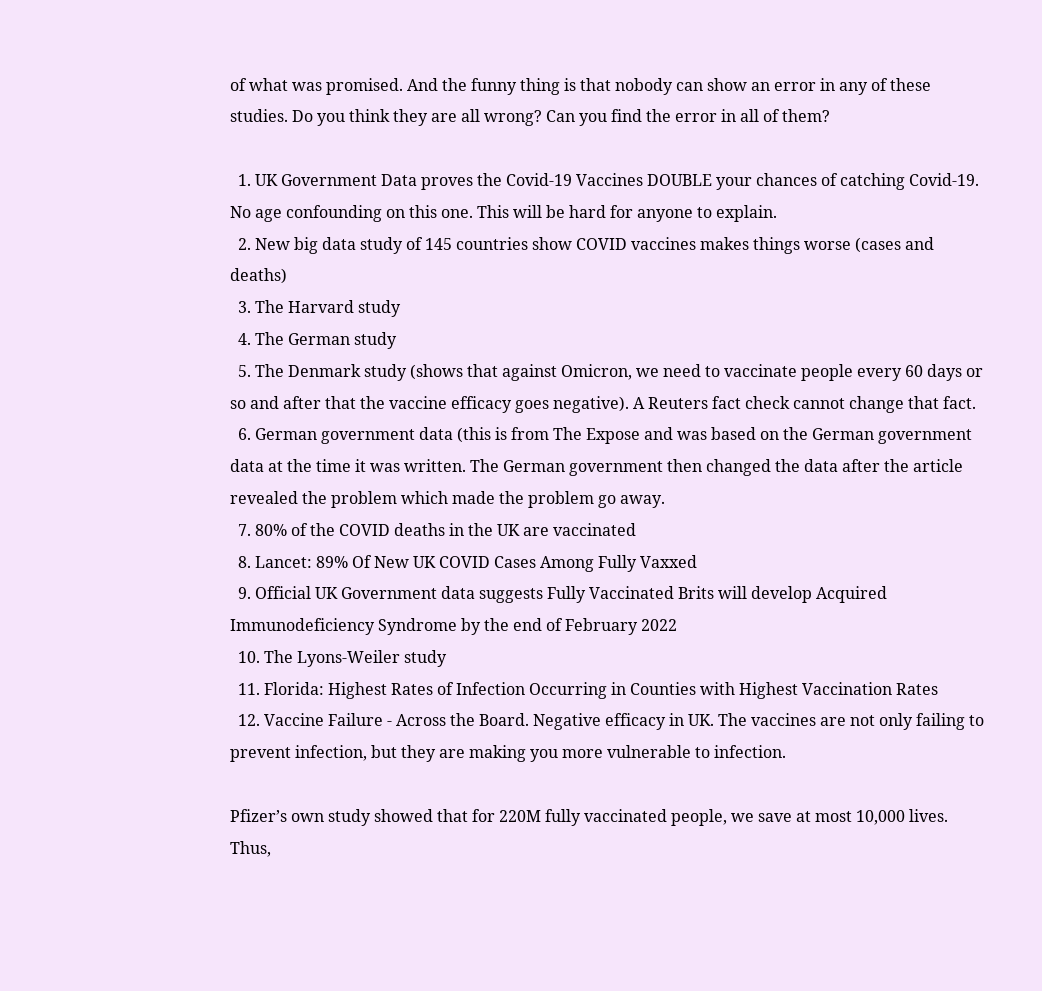of what was promised. And the funny thing is that nobody can show an error in any of these studies. Do you think they are all wrong? Can you find the error in all of them?

  1. UK Government Data proves the Covid-19 Vaccines DOUBLE your chances of catching Covid-19. No age confounding on this one. This will be hard for anyone to explain.
  2. New big data study of 145 countries show COVID vaccines makes things worse (cases and deaths)
  3. The Harvard study
  4. The German study
  5. The Denmark study (shows that against Omicron, we need to vaccinate people every 60 days or so and after that the vaccine efficacy goes negative). A Reuters fact check cannot change that fact.
  6. German government data (this is from The Expose and was based on the German government data at the time it was written. The German government then changed the data after the article revealed the problem which made the problem go away.
  7. 80% of the COVID deaths in the UK are vaccinated
  8. Lancet: 89% Of New UK COVID Cases Among Fully Vaxxed
  9. Official UK Government data suggests Fully Vaccinated Brits will develop Acquired Immunodeficiency Syndrome by the end of February 2022
  10. The Lyons-Weiler study
  11. Florida: Highest Rates of Infection Occurring in Counties with Highest Vaccination Rates
  12. Vaccine Failure - Across the Board. Negative efficacy in UK. The vaccines are not only failing to prevent infection, but they are making you more vulnerable to infection.

Pfizer’s own study showed that for 220M fully vaccinated people, we save at most 10,000 lives. Thus,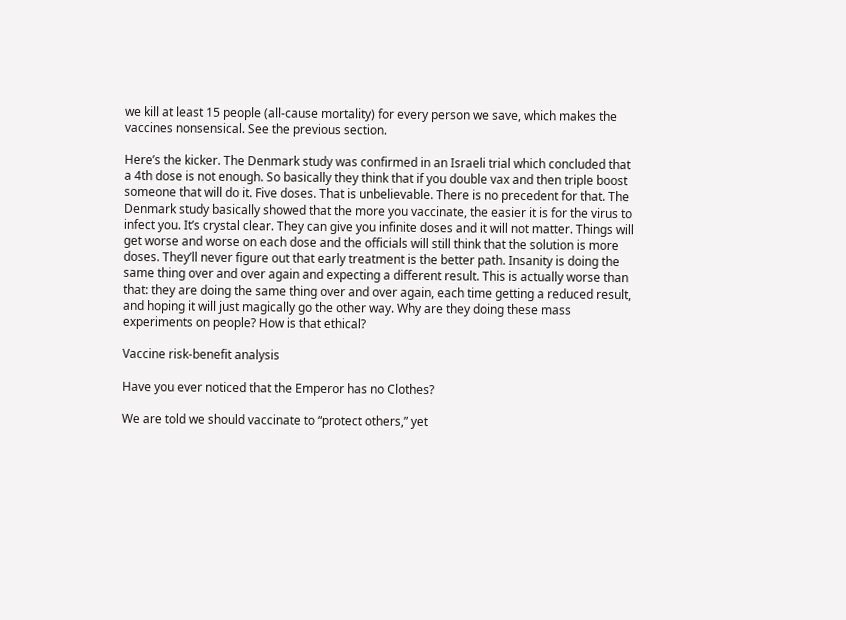we kill at least 15 people (all-cause mortality) for every person we save, which makes the vaccines nonsensical. See the previous section.

Here’s the kicker. The Denmark study was confirmed in an Israeli trial which concluded that a 4th dose is not enough. So basically they think that if you double vax and then triple boost someone that will do it. Five doses. That is unbelievable. There is no precedent for that. The Denmark study basically showed that the more you vaccinate, the easier it is for the virus to infect you. It’s crystal clear. They can give you infinite doses and it will not matter. Things will get worse and worse on each dose and the officials will still think that the solution is more doses. They’ll never figure out that early treatment is the better path. Insanity is doing the same thing over and over again and expecting a different result. This is actually worse than that: they are doing the same thing over and over again, each time getting a reduced result, and hoping it will just magically go the other way. Why are they doing these mass experiments on people? How is that ethical?

Vaccine risk-benefit analysis

Have you ever noticed that the Emperor has no Clothes?

We are told we should vaccinate to “protect others,” yet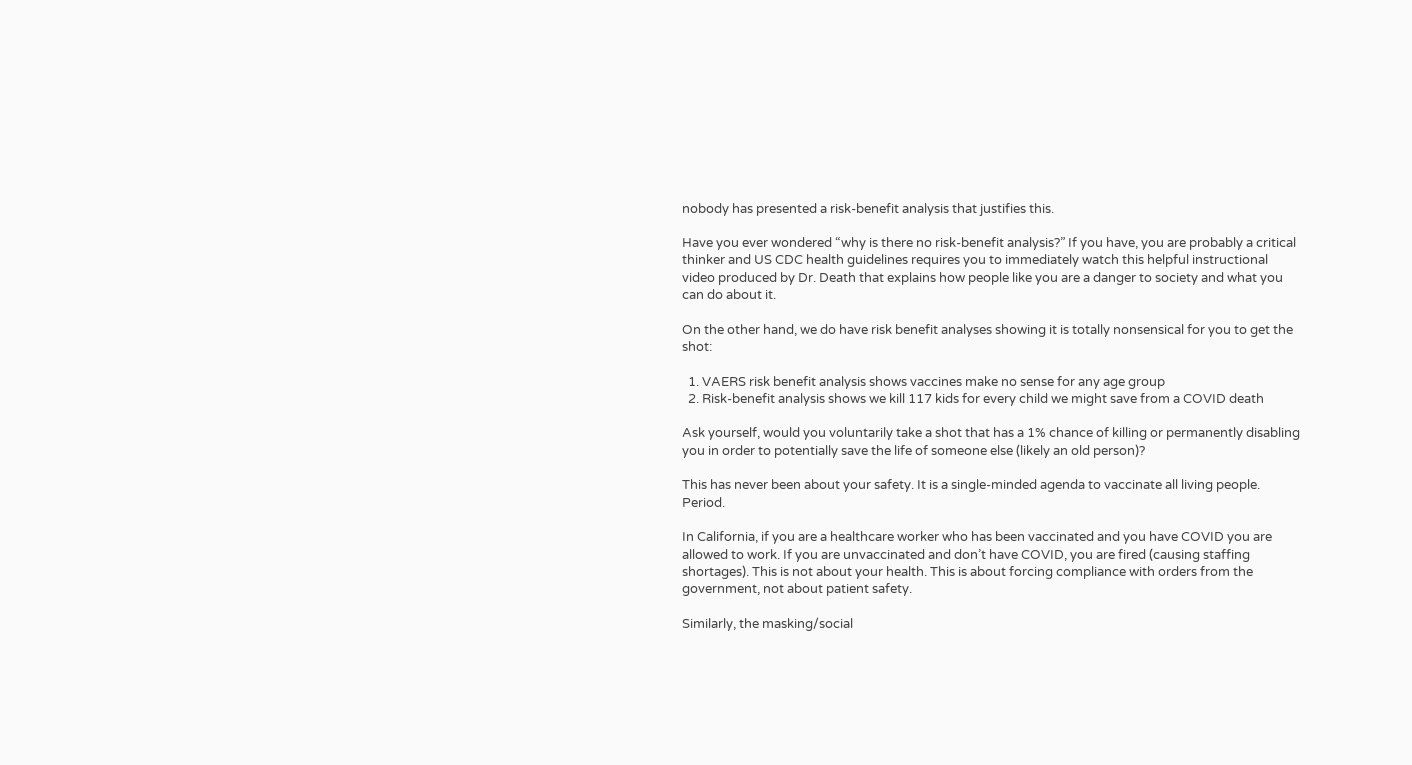nobody has presented a risk-benefit analysis that justifies this.

Have you ever wondered “why is there no risk-benefit analysis?” If you have, you are probably a critical thinker and US CDC health guidelines requires you to immediately watch this helpful instructional video produced by Dr. Death that explains how people like you are a danger to society and what you can do about it.

On the other hand, we do have risk benefit analyses showing it is totally nonsensical for you to get the shot:

  1. VAERS risk benefit analysis shows vaccines make no sense for any age group
  2. Risk-benefit analysis shows we kill 117 kids for every child we might save from a COVID death

Ask yourself, would you voluntarily take a shot that has a 1% chance of killing or permanently disabling you in order to potentially save the life of someone else (likely an old person)?

This has never been about your safety. It is a single-minded agenda to vaccinate all living people. Period.

In California, if you are a healthcare worker who has been vaccinated and you have COVID you are allowed to work. If you are unvaccinated and don’t have COVID, you are fired (causing staffing shortages). This is not about your health. This is about forcing compliance with orders from the government, not about patient safety.

Similarly, the masking/social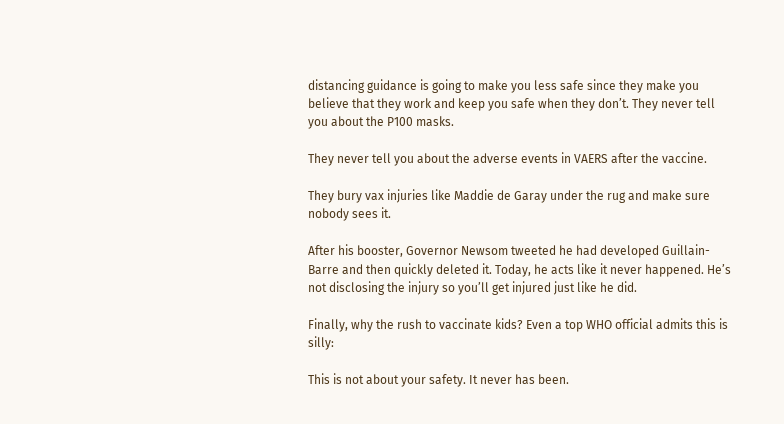distancing guidance is going to make you less safe since they make you believe that they work and keep you safe when they don’t. They never tell you about the P100 masks.

They never tell you about the adverse events in VAERS after the vaccine.

They bury vax injuries like Maddie de Garay under the rug and make sure nobody sees it.

After his booster, Governor Newsom tweeted he had developed Guillain-Barre and then quickly deleted it. Today, he acts like it never happened. He’s not disclosing the injury so you’ll get injured just like he did.

Finally, why the rush to vaccinate kids? Even a top WHO official admits this is silly:

This is not about your safety. It never has been.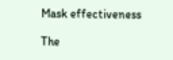Mask effectiveness

The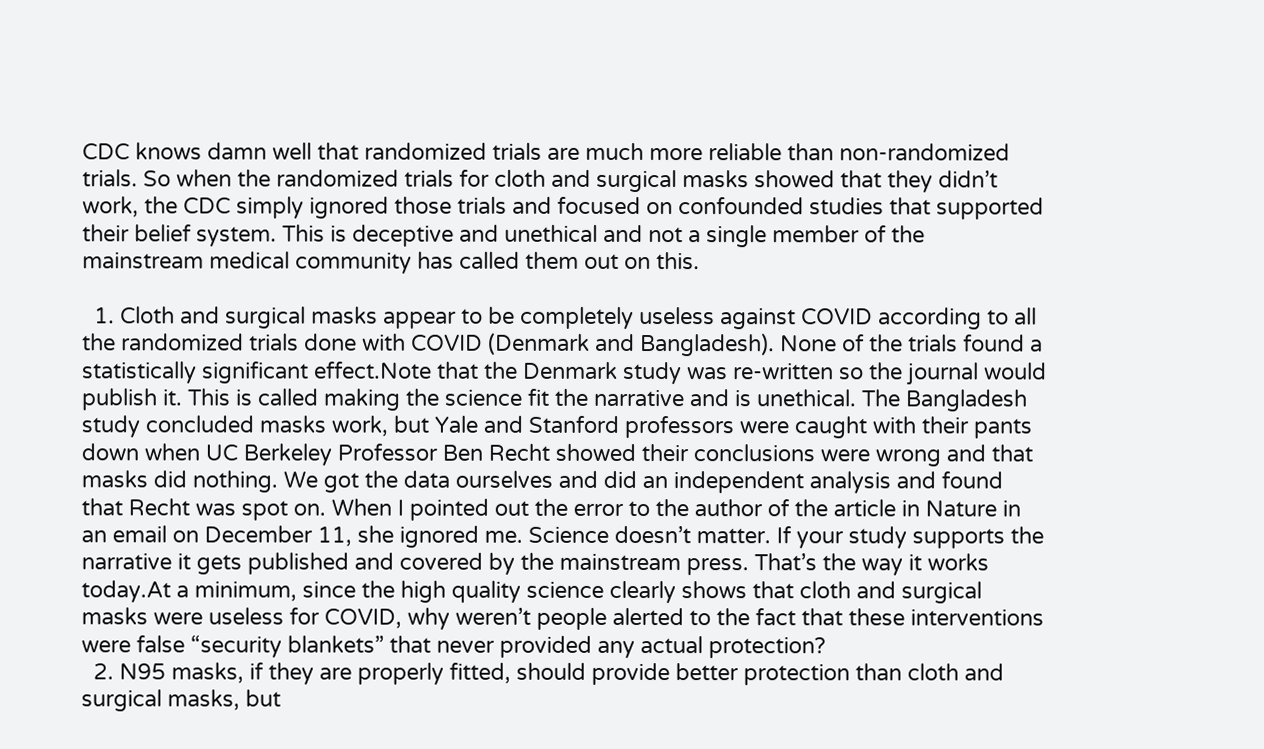CDC knows damn well that randomized trials are much more reliable than non-randomized trials. So when the randomized trials for cloth and surgical masks showed that they didn’t work, the CDC simply ignored those trials and focused on confounded studies that supported their belief system. This is deceptive and unethical and not a single member of the mainstream medical community has called them out on this.

  1. Cloth and surgical masks appear to be completely useless against COVID according to all the randomized trials done with COVID (Denmark and Bangladesh). None of the trials found a statistically significant effect.Note that the Denmark study was re-written so the journal would publish it. This is called making the science fit the narrative and is unethical. The Bangladesh study concluded masks work, but Yale and Stanford professors were caught with their pants down when UC Berkeley Professor Ben Recht showed their conclusions were wrong and that masks did nothing. We got the data ourselves and did an independent analysis and found that Recht was spot on. When I pointed out the error to the author of the article in Nature in an email on December 11, she ignored me. Science doesn’t matter. If your study supports the narrative it gets published and covered by the mainstream press. That’s the way it works today.At a minimum, since the high quality science clearly shows that cloth and surgical masks were useless for COVID, why weren’t people alerted to the fact that these interventions were false “security blankets” that never provided any actual protection?
  2. N95 masks, if they are properly fitted, should provide better protection than cloth and surgical masks, but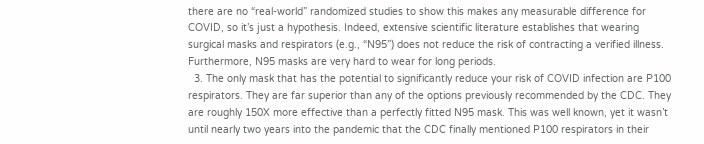there are no “real-world” randomized studies to show this makes any measurable difference for COVID, so it’s just a hypothesis. Indeed, extensive scientific literature establishes that wearing surgical masks and respirators (e.g., “N95”) does not reduce the risk of contracting a verified illness. Furthermore, N95 masks are very hard to wear for long periods.
  3. The only mask that has the potential to significantly reduce your risk of COVID infection are P100 respirators. They are far superior than any of the options previously recommended by the CDC. They are roughly 150X more effective than a perfectly fitted N95 mask. This was well known, yet it wasn’t until nearly two years into the pandemic that the CDC finally mentioned P100 respirators in their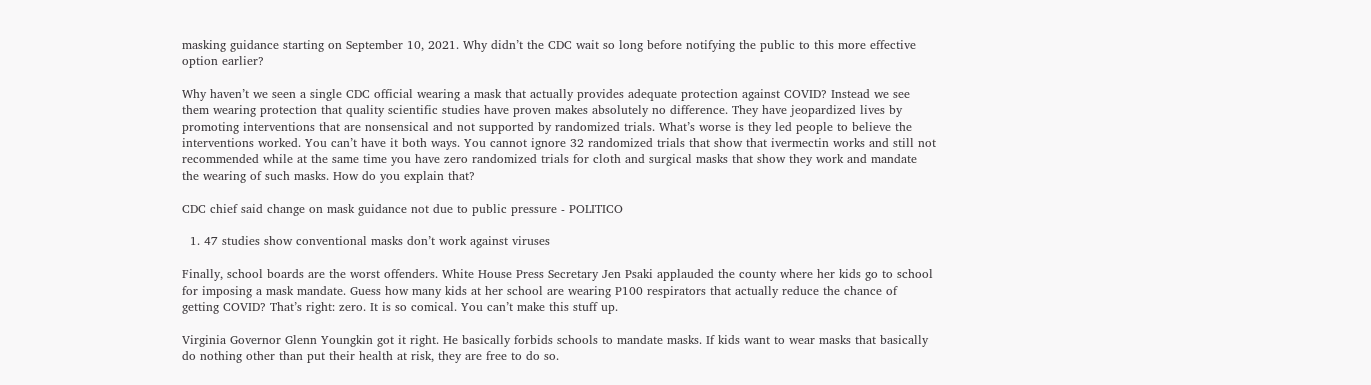masking guidance starting on September 10, 2021. Why didn’t the CDC wait so long before notifying the public to this more effective option earlier?

Why haven’t we seen a single CDC official wearing a mask that actually provides adequate protection against COVID? Instead we see them wearing protection that quality scientific studies have proven makes absolutely no difference. They have jeopardized lives by promoting interventions that are nonsensical and not supported by randomized trials. What’s worse is they led people to believe the interventions worked. You can’t have it both ways. You cannot ignore 32 randomized trials that show that ivermectin works and still not recommended while at the same time you have zero randomized trials for cloth and surgical masks that show they work and mandate the wearing of such masks. How do you explain that?

CDC chief said change on mask guidance not due to public pressure - POLITICO

  1. 47 studies show conventional masks don’t work against viruses

Finally, school boards are the worst offenders. White House Press Secretary Jen Psaki applauded the county where her kids go to school for imposing a mask mandate. Guess how many kids at her school are wearing P100 respirators that actually reduce the chance of getting COVID? That’s right: zero. It is so comical. You can’t make this stuff up.

Virginia Governor Glenn Youngkin got it right. He basically forbids schools to mandate masks. If kids want to wear masks that basically do nothing other than put their health at risk, they are free to do so.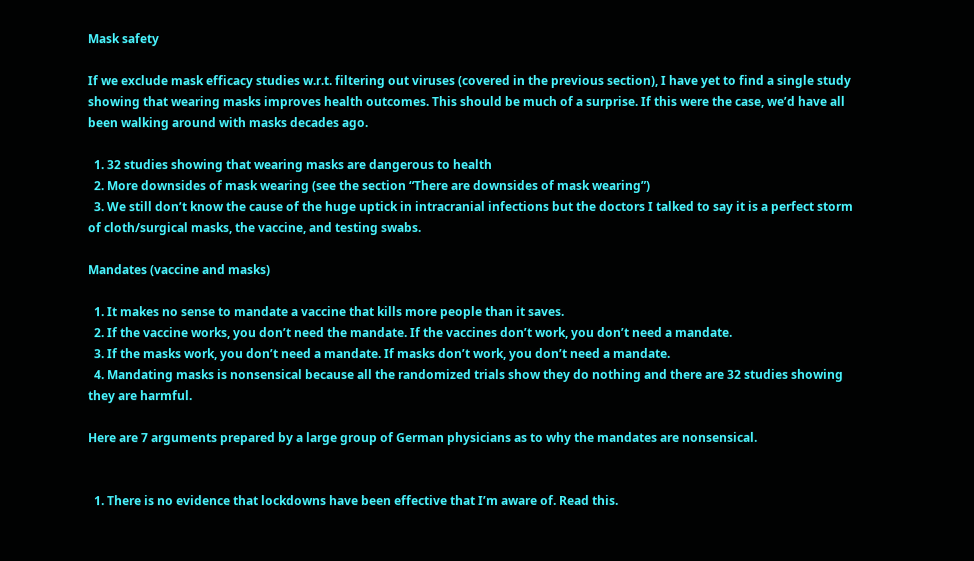Mask safety

If we exclude mask efficacy studies w.r.t. filtering out viruses (covered in the previous section), I have yet to find a single study showing that wearing masks improves health outcomes. This should be much of a surprise. If this were the case, we’d have all been walking around with masks decades ago.

  1. 32 studies showing that wearing masks are dangerous to health
  2. More downsides of mask wearing (see the section “There are downsides of mask wearing”)
  3. We still don’t know the cause of the huge uptick in intracranial infections but the doctors I talked to say it is a perfect storm of cloth/surgical masks, the vaccine, and testing swabs.

Mandates (vaccine and masks)

  1. It makes no sense to mandate a vaccine that kills more people than it saves.
  2. If the vaccine works, you don’t need the mandate. If the vaccines don’t work, you don’t need a mandate.
  3. If the masks work, you don’t need a mandate. If masks don’t work, you don’t need a mandate.
  4. Mandating masks is nonsensical because all the randomized trials show they do nothing and there are 32 studies showing they are harmful.

Here are 7 arguments prepared by a large group of German physicians as to why the mandates are nonsensical.


  1. There is no evidence that lockdowns have been effective that I’m aware of. Read this.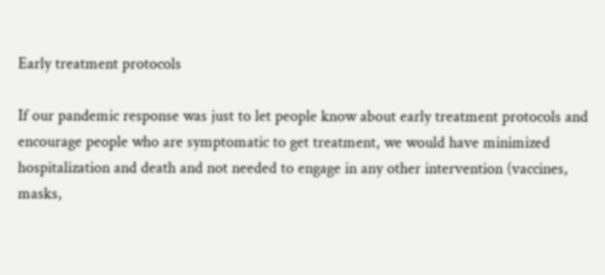Early treatment protocols

If our pandemic response was just to let people know about early treatment protocols and encourage people who are symptomatic to get treatment, we would have minimized hospitalization and death and not needed to engage in any other intervention (vaccines, masks,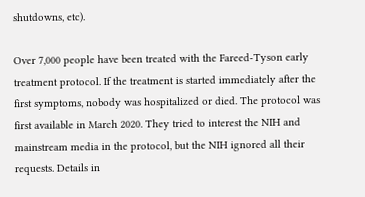shutdowns, etc).

Over 7,000 people have been treated with the Fareed-Tyson early treatment protocol. If the treatment is started immediately after the first symptoms, nobody was hospitalized or died. The protocol was first available in March 2020. They tried to interest the NIH and mainstream media in the protocol, but the NIH ignored all their requests. Details in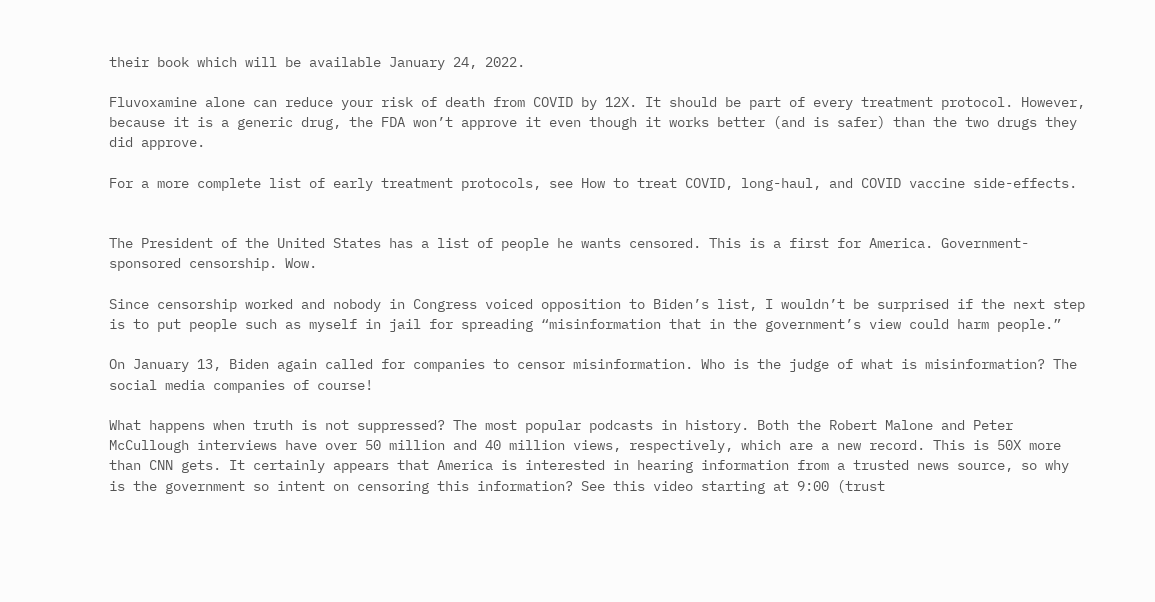their book which will be available January 24, 2022.

Fluvoxamine alone can reduce your risk of death from COVID by 12X. It should be part of every treatment protocol. However, because it is a generic drug, the FDA won’t approve it even though it works better (and is safer) than the two drugs they did approve.

For a more complete list of early treatment protocols, see How to treat COVID, long-haul, and COVID vaccine side-effects.


The President of the United States has a list of people he wants censored. This is a first for America. Government-sponsored censorship. Wow.

Since censorship worked and nobody in Congress voiced opposition to Biden’s list, I wouldn’t be surprised if the next step is to put people such as myself in jail for spreading “misinformation that in the government’s view could harm people.”

On January 13, Biden again called for companies to censor misinformation. Who is the judge of what is misinformation? The social media companies of course!

What happens when truth is not suppressed? The most popular podcasts in history. Both the Robert Malone and Peter McCullough interviews have over 50 million and 40 million views, respectively, which are a new record. This is 50X more than CNN gets. It certainly appears that America is interested in hearing information from a trusted news source, so why is the government so intent on censoring this information? See this video starting at 9:00 (trust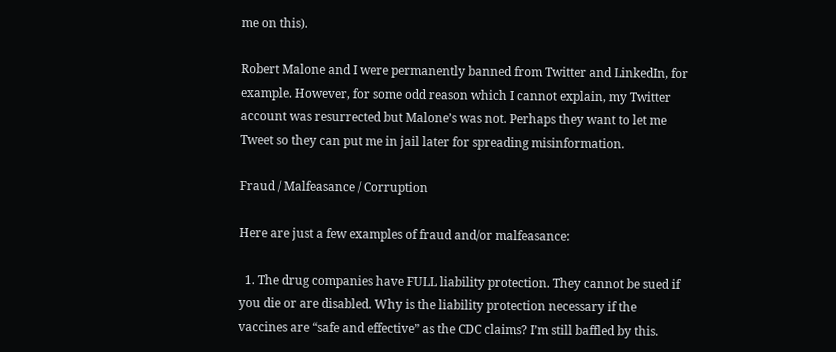me on this).

Robert Malone and I were permanently banned from Twitter and LinkedIn, for example. However, for some odd reason which I cannot explain, my Twitter account was resurrected but Malone’s was not. Perhaps they want to let me Tweet so they can put me in jail later for spreading misinformation.

Fraud / Malfeasance / Corruption

Here are just a few examples of fraud and/or malfeasance:

  1. The drug companies have FULL liability protection. They cannot be sued if you die or are disabled. Why is the liability protection necessary if the vaccines are “safe and effective” as the CDC claims? I’m still baffled by this.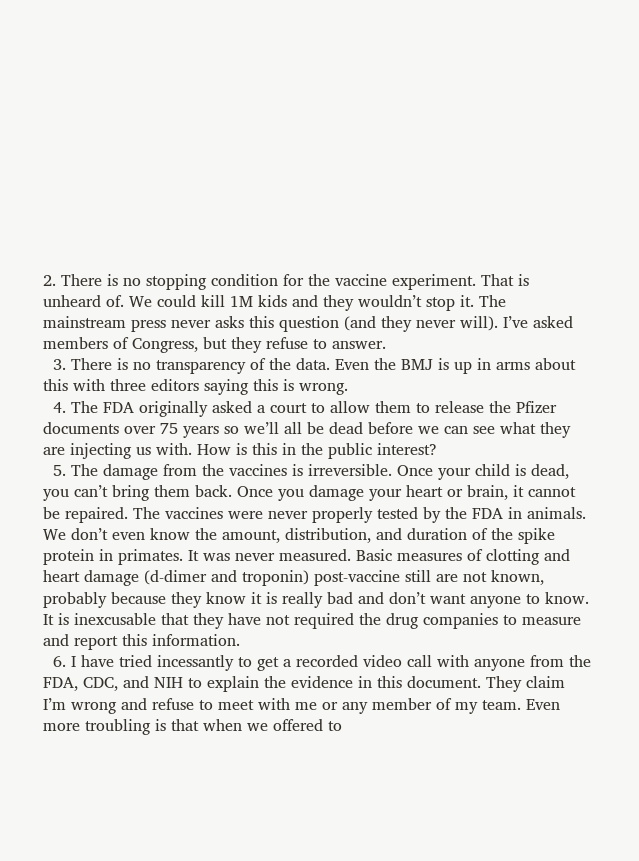2. There is no stopping condition for the vaccine experiment. That is unheard of. We could kill 1M kids and they wouldn’t stop it. The mainstream press never asks this question (and they never will). I’ve asked members of Congress, but they refuse to answer.
  3. There is no transparency of the data. Even the BMJ is up in arms about this with three editors saying this is wrong.
  4. The FDA originally asked a court to allow them to release the Pfizer documents over 75 years so we’ll all be dead before we can see what they are injecting us with. How is this in the public interest?
  5. The damage from the vaccines is irreversible. Once your child is dead, you can’t bring them back. Once you damage your heart or brain, it cannot be repaired. The vaccines were never properly tested by the FDA in animals. We don’t even know the amount, distribution, and duration of the spike protein in primates. It was never measured. Basic measures of clotting and heart damage (d-dimer and troponin) post-vaccine still are not known, probably because they know it is really bad and don’t want anyone to know. It is inexcusable that they have not required the drug companies to measure and report this information.
  6. I have tried incessantly to get a recorded video call with anyone from the FDA, CDC, and NIH to explain the evidence in this document. They claim I’m wrong and refuse to meet with me or any member of my team. Even more troubling is that when we offered to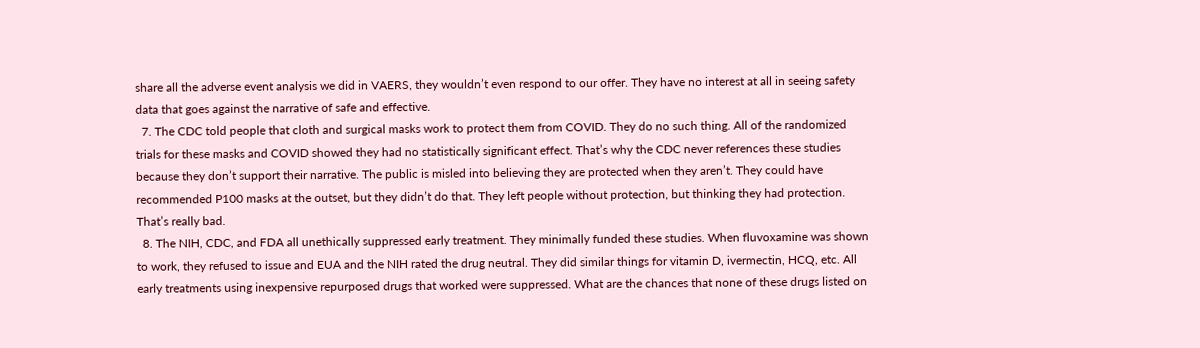share all the adverse event analysis we did in VAERS, they wouldn’t even respond to our offer. They have no interest at all in seeing safety data that goes against the narrative of safe and effective.
  7. The CDC told people that cloth and surgical masks work to protect them from COVID. They do no such thing. All of the randomized trials for these masks and COVID showed they had no statistically significant effect. That’s why the CDC never references these studies because they don’t support their narrative. The public is misled into believing they are protected when they aren’t. They could have recommended P100 masks at the outset, but they didn’t do that. They left people without protection, but thinking they had protection. That’s really bad.
  8. The NIH, CDC, and FDA all unethically suppressed early treatment. They minimally funded these studies. When fluvoxamine was shown to work, they refused to issue and EUA and the NIH rated the drug neutral. They did similar things for vitamin D, ivermectin, HCQ, etc. All early treatments using inexpensive repurposed drugs that worked were suppressed. What are the chances that none of these drugs listed on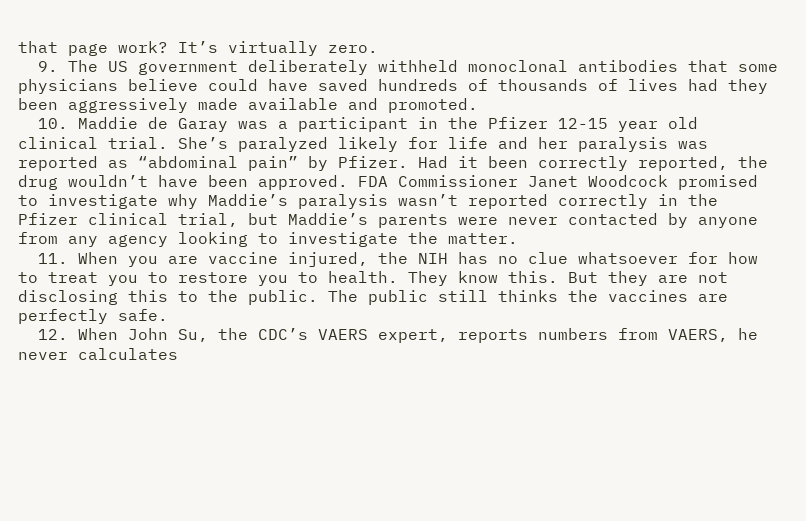that page work? It’s virtually zero.
  9. The US government deliberately withheld monoclonal antibodies that some physicians believe could have saved hundreds of thousands of lives had they been aggressively made available and promoted.
  10. Maddie de Garay was a participant in the Pfizer 12-15 year old clinical trial. She’s paralyzed likely for life and her paralysis was reported as “abdominal pain” by Pfizer. Had it been correctly reported, the drug wouldn’t have been approved. FDA Commissioner Janet Woodcock promised to investigate why Maddie’s paralysis wasn’t reported correctly in the Pfizer clinical trial, but Maddie’s parents were never contacted by anyone from any agency looking to investigate the matter.
  11. When you are vaccine injured, the NIH has no clue whatsoever for how to treat you to restore you to health. They know this. But they are not disclosing this to the public. The public still thinks the vaccines are perfectly safe.
  12. When John Su, the CDC’s VAERS expert, reports numbers from VAERS, he never calculates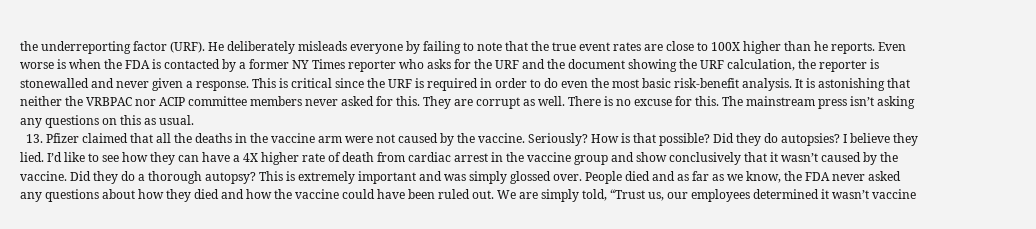the underreporting factor (URF). He deliberately misleads everyone by failing to note that the true event rates are close to 100X higher than he reports. Even worse is when the FDA is contacted by a former NY Times reporter who asks for the URF and the document showing the URF calculation, the reporter is stonewalled and never given a response. This is critical since the URF is required in order to do even the most basic risk-benefit analysis. It is astonishing that neither the VRBPAC nor ACIP committee members never asked for this. They are corrupt as well. There is no excuse for this. The mainstream press isn’t asking any questions on this as usual.
  13. Pfizer claimed that all the deaths in the vaccine arm were not caused by the vaccine. Seriously? How is that possible? Did they do autopsies? I believe they lied. I’d like to see how they can have a 4X higher rate of death from cardiac arrest in the vaccine group and show conclusively that it wasn’t caused by the vaccine. Did they do a thorough autopsy? This is extremely important and was simply glossed over. People died and as far as we know, the FDA never asked any questions about how they died and how the vaccine could have been ruled out. We are simply told, “Trust us, our employees determined it wasn’t vaccine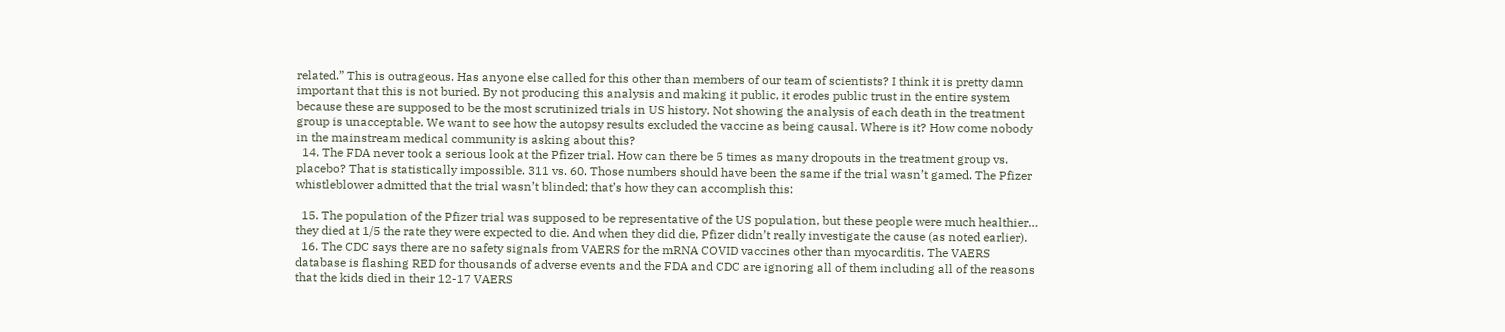related.” This is outrageous. Has anyone else called for this other than members of our team of scientists? I think it is pretty damn important that this is not buried. By not producing this analysis and making it public, it erodes public trust in the entire system because these are supposed to be the most scrutinized trials in US history. Not showing the analysis of each death in the treatment group is unacceptable. We want to see how the autopsy results excluded the vaccine as being causal. Where is it? How come nobody in the mainstream medical community is asking about this?
  14. The FDA never took a serious look at the Pfizer trial. How can there be 5 times as many dropouts in the treatment group vs. placebo? That is statistically impossible. 311 vs. 60. Those numbers should have been the same if the trial wasn’t gamed. The Pfizer whistleblower admitted that the trial wasn’t blinded; that’s how they can accomplish this:

  15. The population of the Pfizer trial was supposed to be representative of the US population, but these people were much healthier… they died at 1/5 the rate they were expected to die. And when they did die, Pfizer didn’t really investigate the cause (as noted earlier).
  16. The CDC says there are no safety signals from VAERS for the mRNA COVID vaccines other than myocarditis. The VAERS database is flashing RED for thousands of adverse events and the FDA and CDC are ignoring all of them including all of the reasons that the kids died in their 12-17 VAERS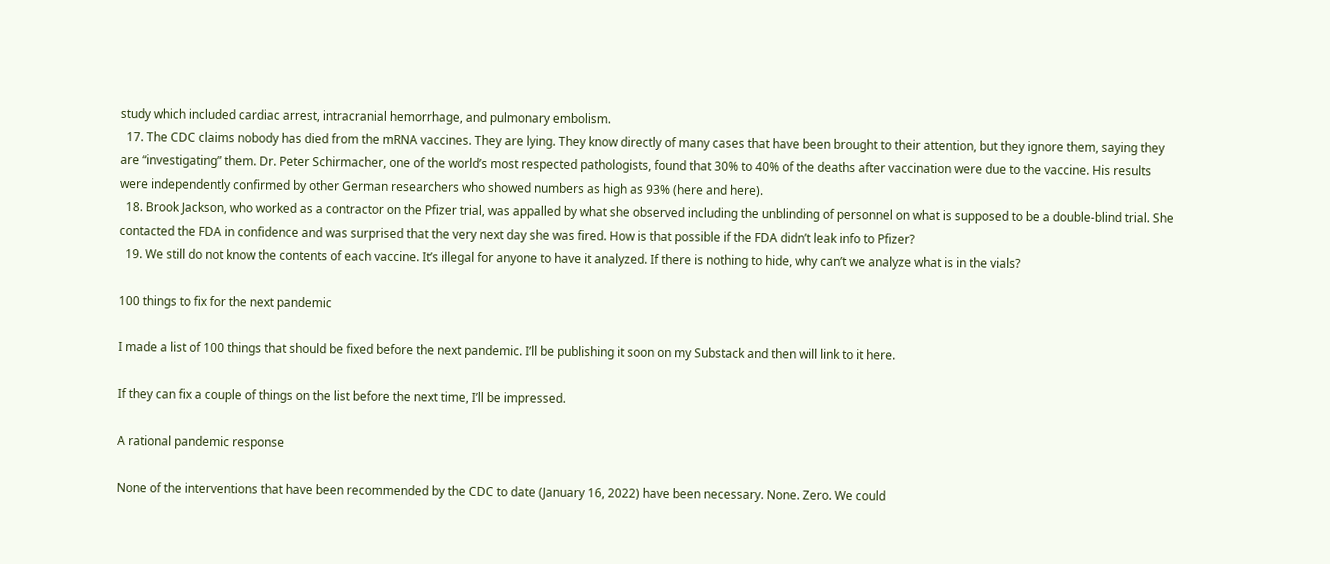study which included cardiac arrest, intracranial hemorrhage, and pulmonary embolism.
  17. The CDC claims nobody has died from the mRNA vaccines. They are lying. They know directly of many cases that have been brought to their attention, but they ignore them, saying they are “investigating” them. Dr. Peter Schirmacher, one of the world’s most respected pathologists, found that 30% to 40% of the deaths after vaccination were due to the vaccine. His results were independently confirmed by other German researchers who showed numbers as high as 93% (here and here).
  18. Brook Jackson, who worked as a contractor on the Pfizer trial, was appalled by what she observed including the unblinding of personnel on what is supposed to be a double-blind trial. She contacted the FDA in confidence and was surprised that the very next day she was fired. How is that possible if the FDA didn’t leak info to Pfizer?
  19. We still do not know the contents of each vaccine. It’s illegal for anyone to have it analyzed. If there is nothing to hide, why can’t we analyze what is in the vials?

100 things to fix for the next pandemic

I made a list of 100 things that should be fixed before the next pandemic. I’ll be publishing it soon on my Substack and then will link to it here.

If they can fix a couple of things on the list before the next time, I’ll be impressed.

A rational pandemic response

None of the interventions that have been recommended by the CDC to date (January 16, 2022) have been necessary. None. Zero. We could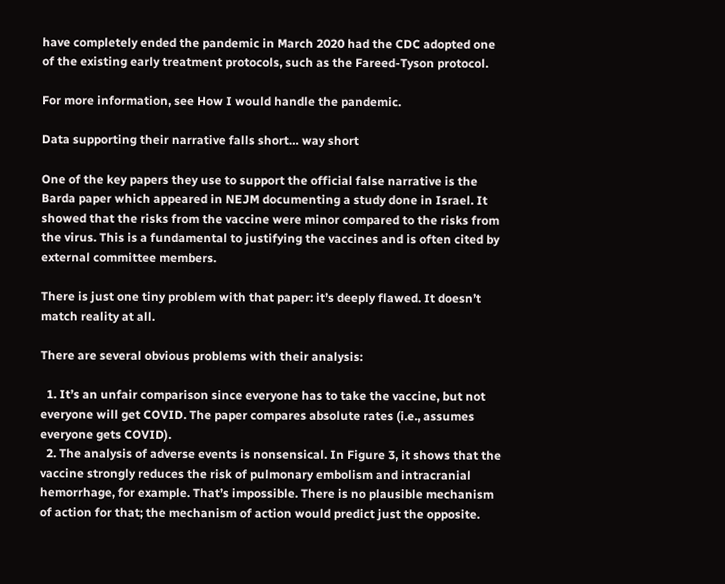have completely ended the pandemic in March 2020 had the CDC adopted one of the existing early treatment protocols, such as the Fareed-Tyson protocol.

For more information, see How I would handle the pandemic.

Data supporting their narrative falls short… way short

One of the key papers they use to support the official false narrative is the Barda paper which appeared in NEJM documenting a study done in Israel. It showed that the risks from the vaccine were minor compared to the risks from the virus. This is a fundamental to justifying the vaccines and is often cited by external committee members.

There is just one tiny problem with that paper: it’s deeply flawed. It doesn’t match reality at all.

There are several obvious problems with their analysis:

  1. It’s an unfair comparison since everyone has to take the vaccine, but not everyone will get COVID. The paper compares absolute rates (i.e., assumes everyone gets COVID).
  2. The analysis of adverse events is nonsensical. In Figure 3, it shows that the vaccine strongly reduces the risk of pulmonary embolism and intracranial hemorrhage, for example. That’s impossible. There is no plausible mechanism of action for that; the mechanism of action would predict just the opposite.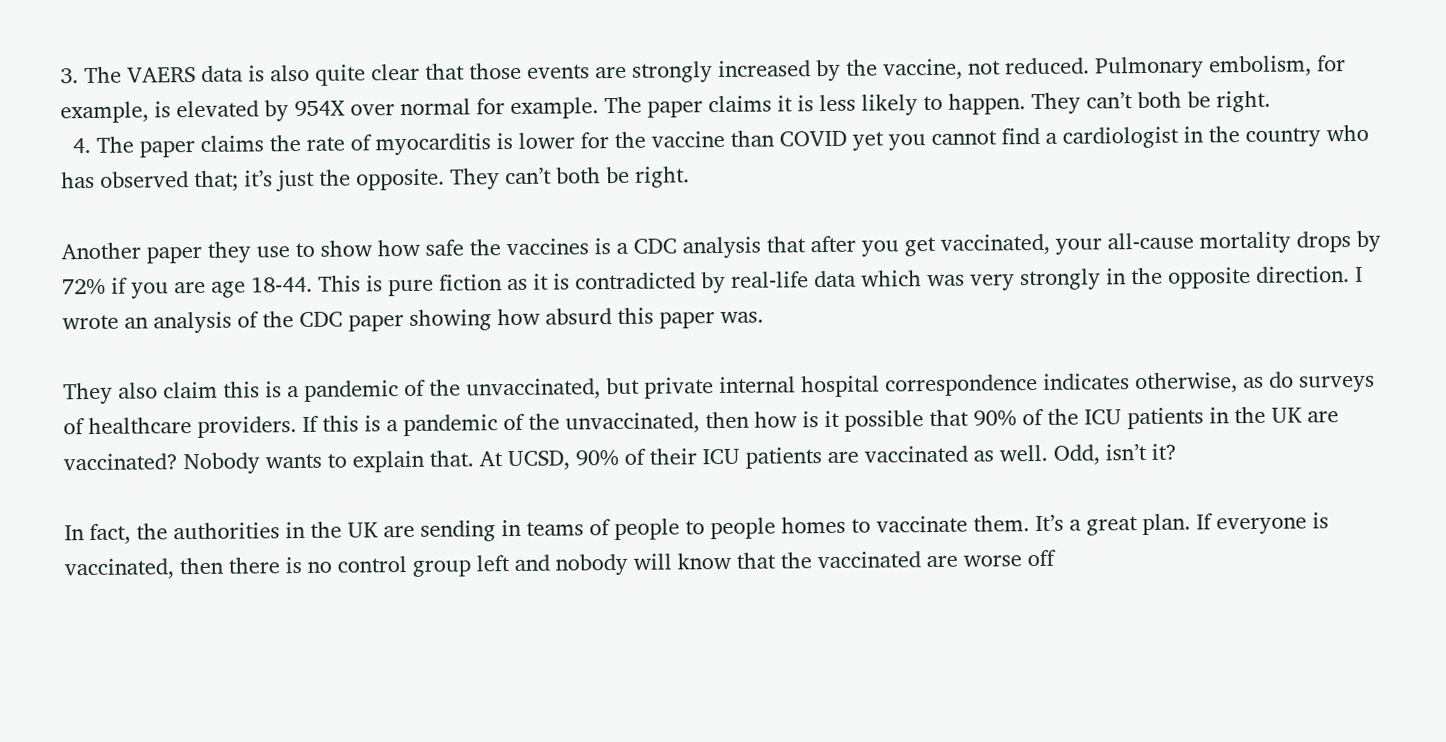3. The VAERS data is also quite clear that those events are strongly increased by the vaccine, not reduced. Pulmonary embolism, for example, is elevated by 954X over normal for example. The paper claims it is less likely to happen. They can’t both be right.
  4. The paper claims the rate of myocarditis is lower for the vaccine than COVID yet you cannot find a cardiologist in the country who has observed that; it’s just the opposite. They can’t both be right.

Another paper they use to show how safe the vaccines is a CDC analysis that after you get vaccinated, your all-cause mortality drops by 72% if you are age 18-44. This is pure fiction as it is contradicted by real-life data which was very strongly in the opposite direction. I wrote an analysis of the CDC paper showing how absurd this paper was.

They also claim this is a pandemic of the unvaccinated, but private internal hospital correspondence indicates otherwise, as do surveys of healthcare providers. If this is a pandemic of the unvaccinated, then how is it possible that 90% of the ICU patients in the UK are vaccinated? Nobody wants to explain that. At UCSD, 90% of their ICU patients are vaccinated as well. Odd, isn’t it?

In fact, the authorities in the UK are sending in teams of people to people homes to vaccinate them. It’s a great plan. If everyone is vaccinated, then there is no control group left and nobody will know that the vaccinated are worse off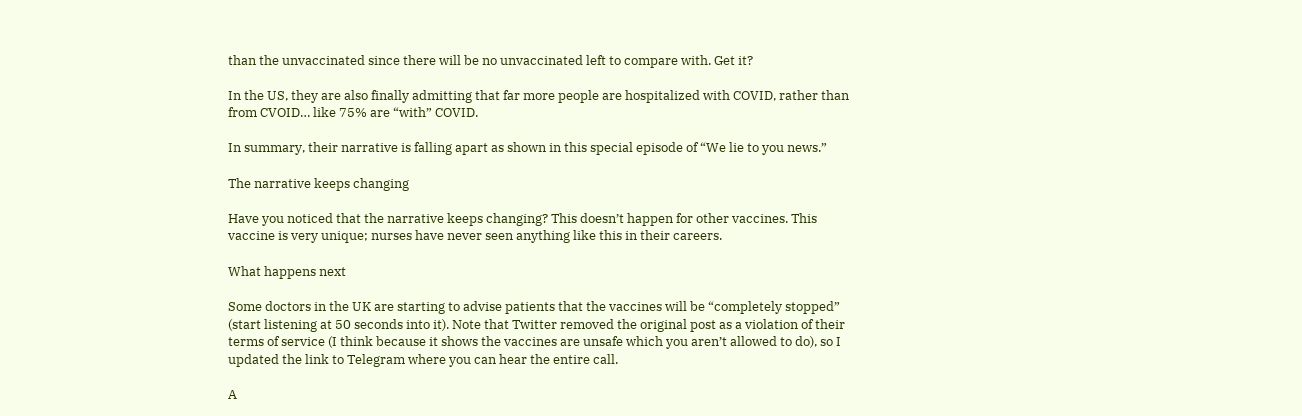than the unvaccinated since there will be no unvaccinated left to compare with. Get it?

In the US, they are also finally admitting that far more people are hospitalized with COVID, rather than from CVOID… like 75% are “with” COVID.

In summary, their narrative is falling apart as shown in this special episode of “We lie to you news.”

The narrative keeps changing

Have you noticed that the narrative keeps changing? This doesn’t happen for other vaccines. This vaccine is very unique; nurses have never seen anything like this in their careers.

What happens next

Some doctors in the UK are starting to advise patients that the vaccines will be “completely stopped” (start listening at 50 seconds into it). Note that Twitter removed the original post as a violation of their terms of service (I think because it shows the vaccines are unsafe which you aren’t allowed to do), so I updated the link to Telegram where you can hear the entire call.

A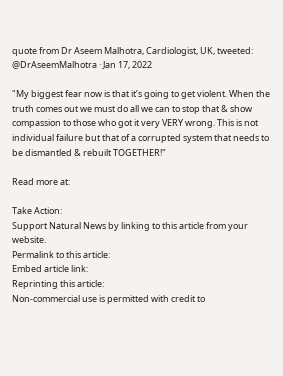quote from Dr Aseem Malhotra, Cardiologist, UK, tweeted: @DrAseemMalhotra · Jan 17, 2022

"My biggest fear now is that it’s going to get violent. When the truth comes out we must do all we can to stop that & show compassion to those who got it very VERY wrong. This is not individual failure but that of a corrupted system that needs to be dismantled & rebuilt TOGETHER!"

Read more at:

Take Action:
Support Natural News by linking to this article from your website.
Permalink to this article:
Embed article link:
Reprinting this article:
Non-commercial use is permitted with credit to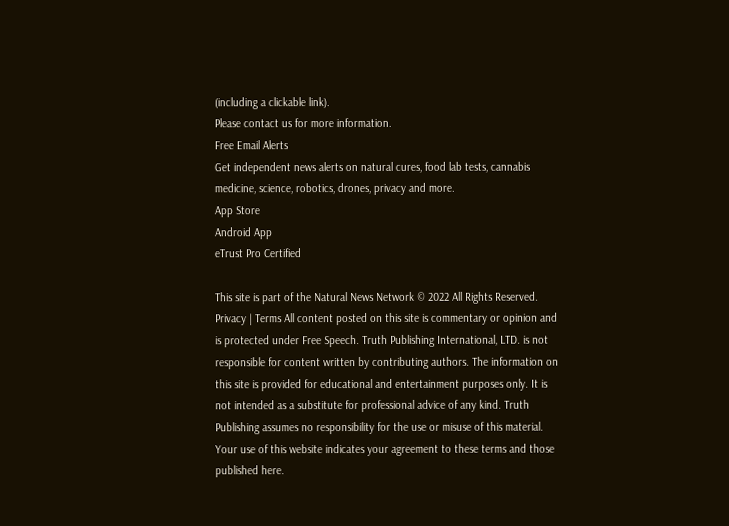(including a clickable link).
Please contact us for more information.
Free Email Alerts
Get independent news alerts on natural cures, food lab tests, cannabis medicine, science, robotics, drones, privacy and more.
App Store
Android App
eTrust Pro Certified

This site is part of the Natural News Network © 2022 All Rights Reserved. Privacy | Terms All content posted on this site is commentary or opinion and is protected under Free Speech. Truth Publishing International, LTD. is not responsible for content written by contributing authors. The information on this site is provided for educational and entertainment purposes only. It is not intended as a substitute for professional advice of any kind. Truth Publishing assumes no responsibility for the use or misuse of this material. Your use of this website indicates your agreement to these terms and those published here.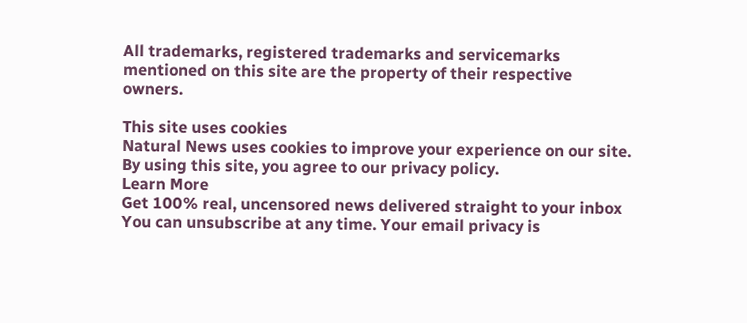All trademarks, registered trademarks and servicemarks mentioned on this site are the property of their respective owners.

This site uses cookies
Natural News uses cookies to improve your experience on our site. By using this site, you agree to our privacy policy.
Learn More
Get 100% real, uncensored news delivered straight to your inbox
You can unsubscribe at any time. Your email privacy is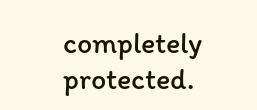completely protected.